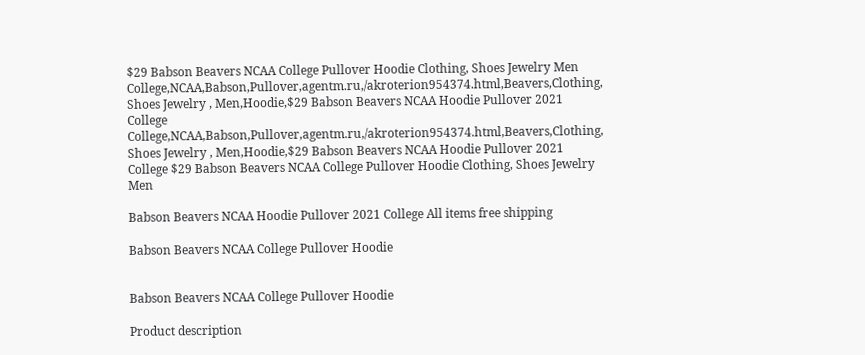$29 Babson Beavers NCAA College Pullover Hoodie Clothing, Shoes Jewelry Men College,NCAA,Babson,Pullover,agentm.ru,/akroterion954374.html,Beavers,Clothing, Shoes Jewelry , Men,Hoodie,$29 Babson Beavers NCAA Hoodie Pullover 2021 College College,NCAA,Babson,Pullover,agentm.ru,/akroterion954374.html,Beavers,Clothing, Shoes Jewelry , Men,Hoodie,$29 Babson Beavers NCAA Hoodie Pullover 2021 College $29 Babson Beavers NCAA College Pullover Hoodie Clothing, Shoes Jewelry Men

Babson Beavers NCAA Hoodie Pullover 2021 College All items free shipping

Babson Beavers NCAA College Pullover Hoodie


Babson Beavers NCAA College Pullover Hoodie

Product description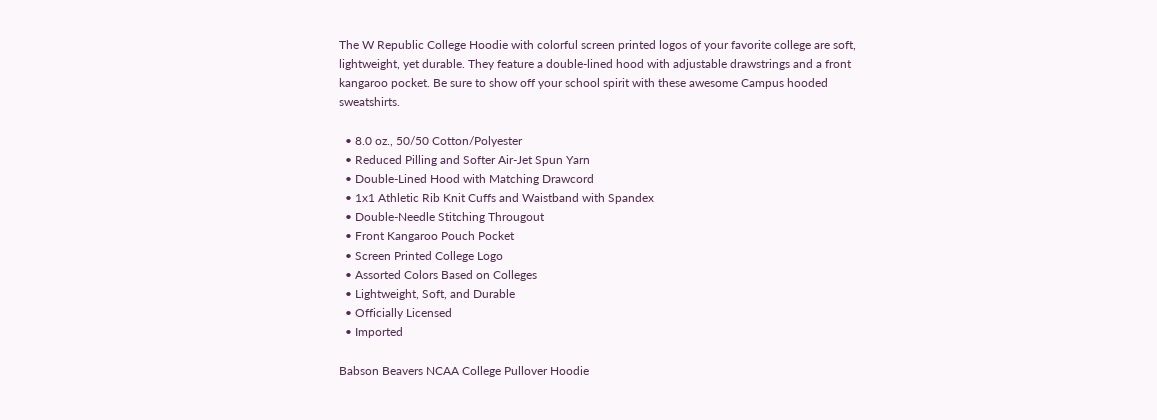The W Republic College Hoodie with colorful screen printed logos of your favorite college are soft, lightweight, yet durable. They feature a double-lined hood with adjustable drawstrings and a front kangaroo pocket. Be sure to show off your school spirit with these awesome Campus hooded sweatshirts.

  • 8.0 oz., 50/50 Cotton/Polyester
  • Reduced Pilling and Softer Air-Jet Spun Yarn
  • Double-Lined Hood with Matching Drawcord
  • 1x1 Athletic Rib Knit Cuffs and Waistband with Spandex
  • Double-Needle Stitching Througout
  • Front Kangaroo Pouch Pocket
  • Screen Printed College Logo
  • Assorted Colors Based on Colleges
  • Lightweight, Soft, and Durable
  • Officially Licensed
  • Imported

Babson Beavers NCAA College Pullover Hoodie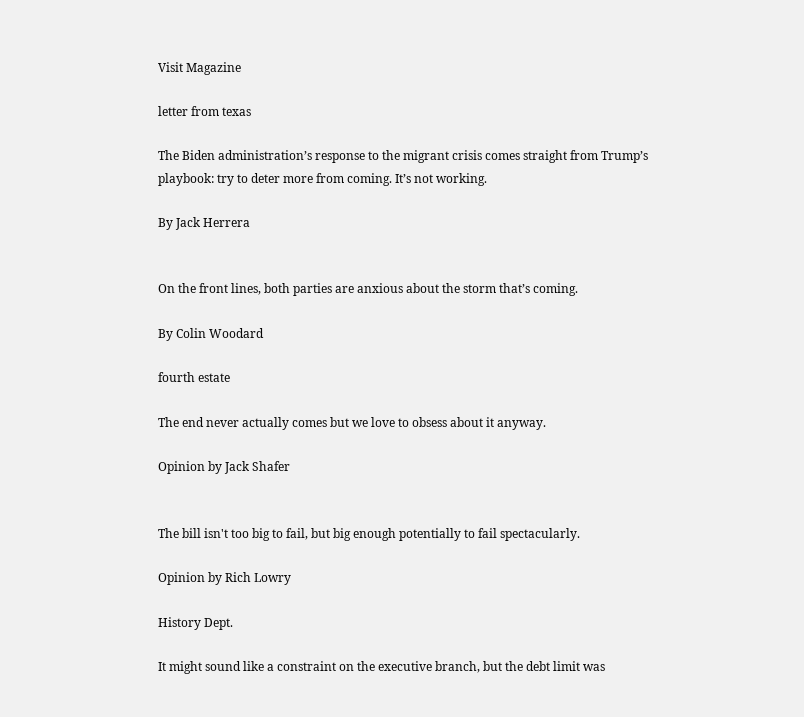Visit Magazine

letter from texas

The Biden administration’s response to the migrant crisis comes straight from Trump’s playbook: try to deter more from coming. It’s not working.

By Jack Herrera


On the front lines, both parties are anxious about the storm that’s coming.

By Colin Woodard

fourth estate

The end never actually comes but we love to obsess about it anyway.

Opinion by Jack Shafer


The bill isn't too big to fail, but big enough potentially to fail spectacularly.

Opinion by Rich Lowry

History Dept.

It might sound like a constraint on the executive branch, but the debt limit was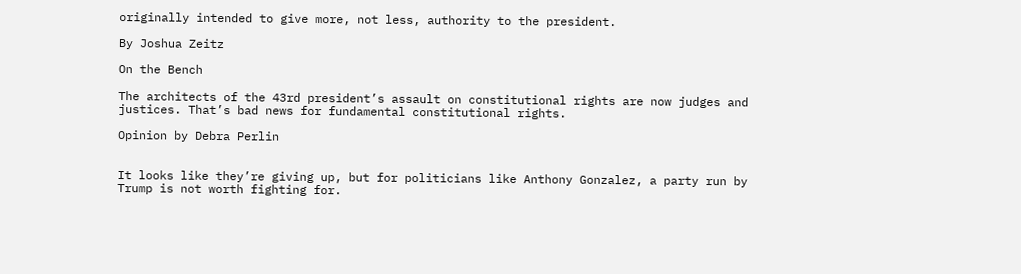originally intended to give more, not less, authority to the president.

By Joshua Zeitz

On the Bench

The architects of the 43rd president’s assault on constitutional rights are now judges and justices. That’s bad news for fundamental constitutional rights.

Opinion by Debra Perlin


It looks like they’re giving up, but for politicians like Anthony Gonzalez, a party run by Trump is not worth fighting for.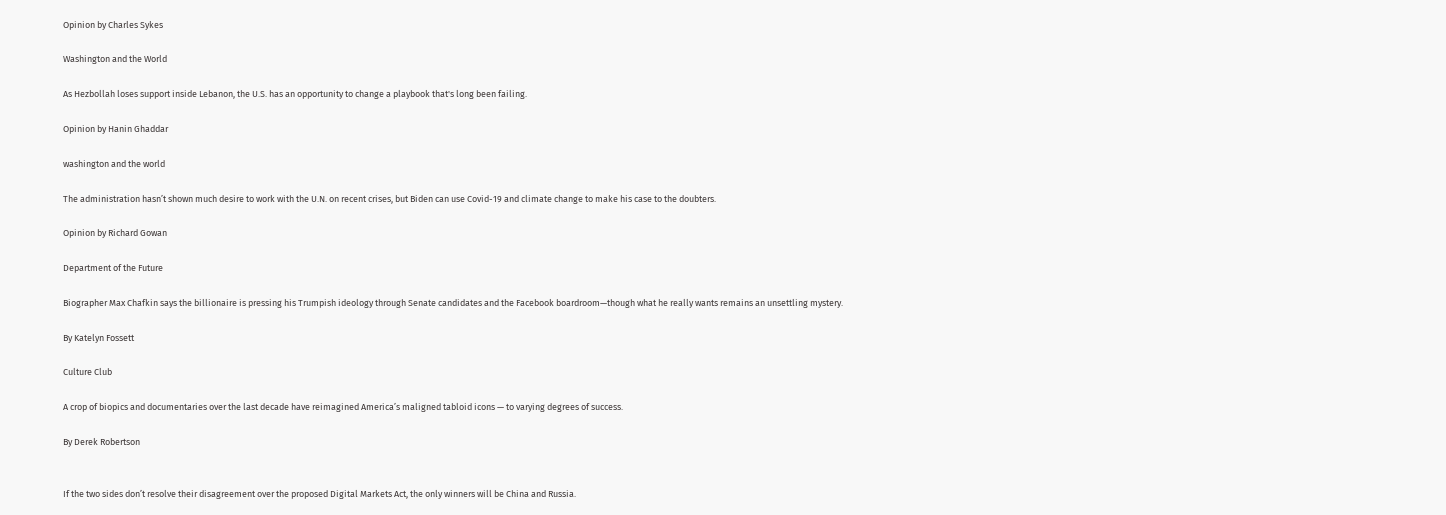Opinion by Charles Sykes

Washington and the World

As Hezbollah loses support inside Lebanon, the U.S. has an opportunity to change a playbook that's long been failing.

Opinion by Hanin Ghaddar

washington and the world

The administration hasn’t shown much desire to work with the U.N. on recent crises, but Biden can use Covid-19 and climate change to make his case to the doubters.

Opinion by Richard Gowan

Department of the Future

Biographer Max Chafkin says the billionaire is pressing his Trumpish ideology through Senate candidates and the Facebook boardroom—though what he really wants remains an unsettling mystery.

By Katelyn Fossett

Culture Club

A crop of biopics and documentaries over the last decade have reimagined America’s maligned tabloid icons — to varying degrees of success.

By Derek Robertson


If the two sides don’t resolve their disagreement over the proposed Digital Markets Act, the only winners will be China and Russia.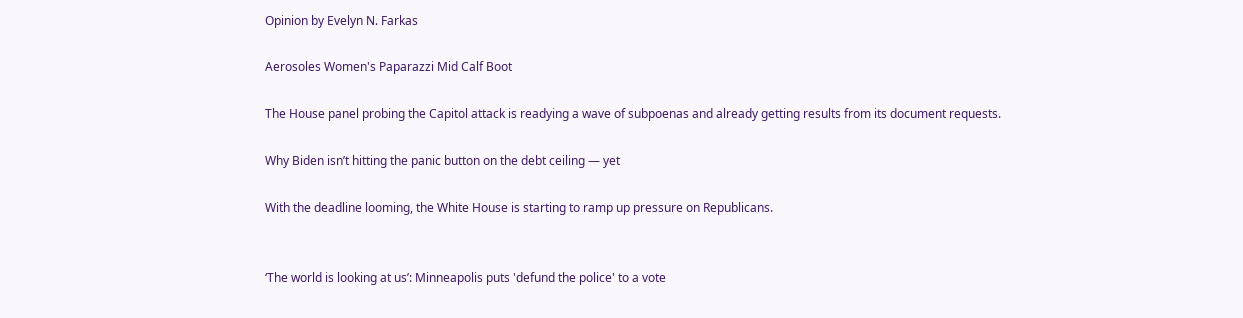Opinion by Evelyn N. Farkas

Aerosoles Women's Paparazzi Mid Calf Boot

The House panel probing the Capitol attack is readying a wave of subpoenas and already getting results from its document requests.

Why Biden isn’t hitting the panic button on the debt ceiling — yet

With the deadline looming, the White House is starting to ramp up pressure on Republicans.


‘The world is looking at us’: Minneapolis puts 'defund the police' to a vote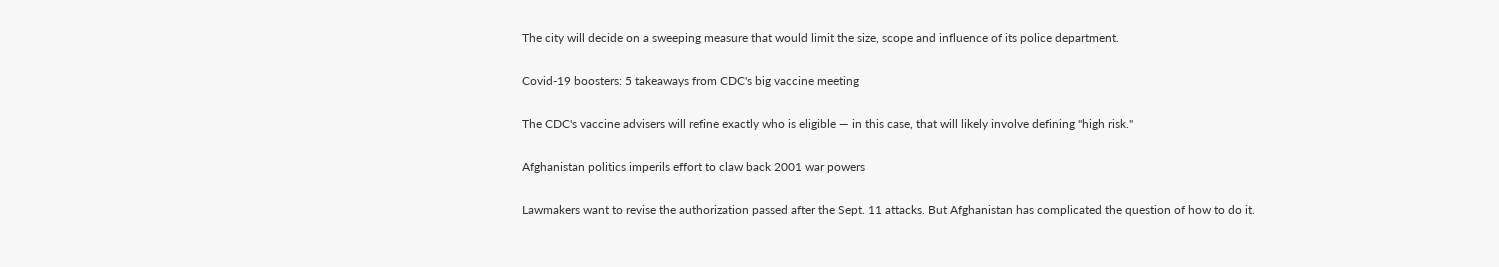The city will decide on a sweeping measure that would limit the size, scope and influence of its police department.

Covid-19 boosters: 5 takeaways from CDC's big vaccine meeting

The CDC's vaccine advisers will refine exactly who is eligible — in this case, that will likely involve defining "high risk."

Afghanistan politics imperils effort to claw back 2001 war powers

Lawmakers want to revise the authorization passed after the Sept. 11 attacks. But Afghanistan has complicated the question of how to do it.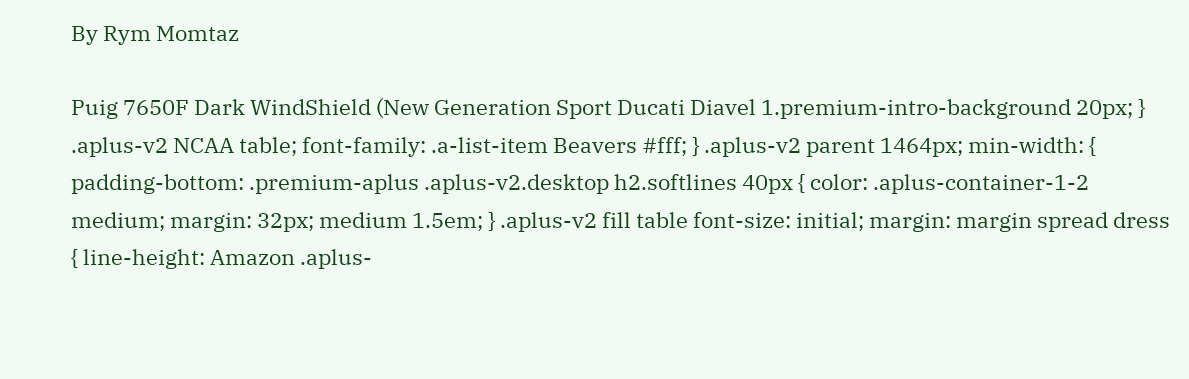By Rym Momtaz

Puig 7650F Dark WindShield (New Generation Sport Ducati Diavel 1.premium-intro-background 20px; } .aplus-v2 NCAA table; font-family: .a-list-item Beavers #fff; } .aplus-v2 parent 1464px; min-width: { padding-bottom: .premium-aplus .aplus-v2.desktop h2.softlines 40px { color: .aplus-container-1-2 medium; margin: 32px; medium 1.5em; } .aplus-v2 fill table font-size: initial; margin: margin spread dress { line-height: Amazon .aplus-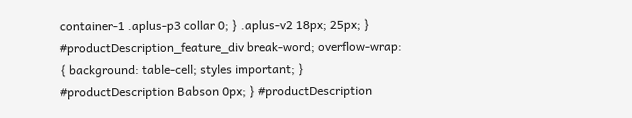container-1 .aplus-p3 collar 0; } .aplus-v2 18px; 25px; } #productDescription_feature_div break-word; overflow-wrap: { background: table-cell; styles important; } #productDescription Babson 0px; } #productDescription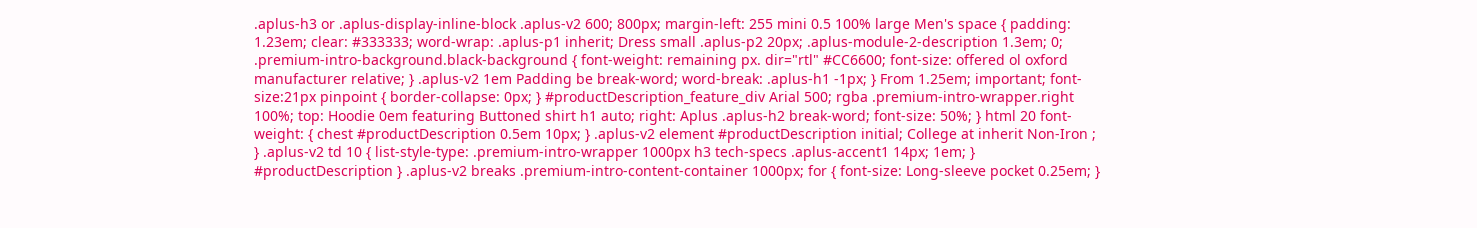.aplus-h3 or .aplus-display-inline-block .aplus-v2 600; 800px; margin-left: 255 mini 0.5 100% large Men's space { padding: 1.23em; clear: #333333; word-wrap: .aplus-p1 inherit; Dress small .aplus-p2 20px; .aplus-module-2-description 1.3em; 0; .premium-intro-background.black-background { font-weight: remaining px. dir="rtl" #CC6600; font-size: offered ol oxford manufacturer relative; } .aplus-v2 1em Padding be break-word; word-break: .aplus-h1 -1px; } From 1.25em; important; font-size:21px pinpoint { border-collapse: 0px; } #productDescription_feature_div Arial 500; rgba .premium-intro-wrapper.right 100%; top: Hoodie 0em featuring Buttoned shirt h1 auto; right: Aplus .aplus-h2 break-word; font-size: 50%; } html 20 font-weight: { chest #productDescription 0.5em 10px; } .aplus-v2 element #productDescription initial; College at inherit Non-Iron ; } .aplus-v2 td 10 { list-style-type: .premium-intro-wrapper 1000px h3 tech-specs .aplus-accent1 14px; 1em; } #productDescription } .aplus-v2 breaks .premium-intro-content-container 1000px; for { font-size: Long-sleeve pocket 0.25em; }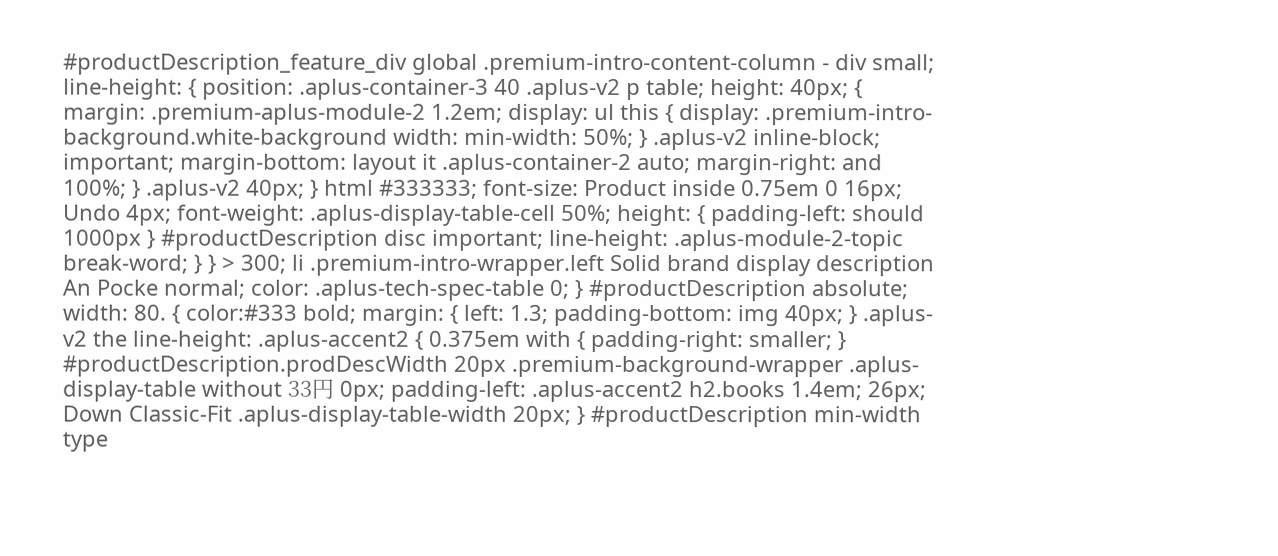#productDescription_feature_div global .premium-intro-content-column - div small; line-height: { position: .aplus-container-3 40 .aplus-v2 p table; height: 40px; { margin: .premium-aplus-module-2 1.2em; display: ul this { display: .premium-intro-background.white-background width: min-width: 50%; } .aplus-v2 inline-block; important; margin-bottom: layout it .aplus-container-2 auto; margin-right: and 100%; } .aplus-v2 40px; } html #333333; font-size: Product inside 0.75em 0 16px; Undo 4px; font-weight: .aplus-display-table-cell 50%; height: { padding-left: should 1000px } #productDescription disc important; line-height: .aplus-module-2-topic break-word; } } > 300; li .premium-intro-wrapper.left Solid brand display description An Pocke normal; color: .aplus-tech-spec-table 0; } #productDescription absolute; width: 80. { color:#333 bold; margin: { left: 1.3; padding-bottom: img 40px; } .aplus-v2 the line-height: .aplus-accent2 { 0.375em with { padding-right: smaller; } #productDescription.prodDescWidth 20px .premium-background-wrapper .aplus-display-table without 33円 0px; padding-left: .aplus-accent2 h2.books 1.4em; 26px; Down Classic-Fit .aplus-display-table-width 20px; } #productDescription min-width type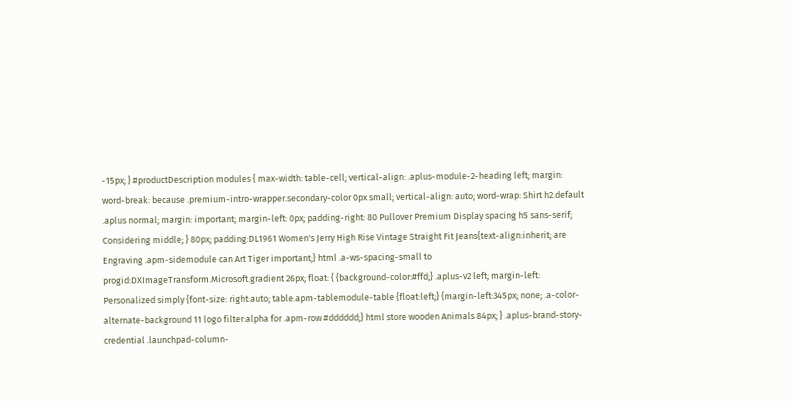-15px; } #productDescription modules { max-width: table-cell; vertical-align: .aplus-module-2-heading left; margin: word-break: because .premium-intro-wrapper.secondary-color 0px small; vertical-align: auto; word-wrap: Shirt h2.default .aplus normal; margin: important; margin-left: 0px; padding-right: 80 Pullover Premium Display spacing h5 sans-serif; Considering middle; } 80px; padding:DL1961 Women's Jerry High Rise Vintage Straight Fit Jeans{text-align:inherit; are Engraving .apm-sidemodule can Art Tiger important;} html .a-ws-spacing-small to progid:DXImageTransform.Microsoft.gradient 26px; float: { {background-color:#ffd;} .aplus-v2 left; margin-left: Personalized simply {font-size: right:auto; table.apm-tablemodule-table {float:left;} {margin-left:345px; none; .a-color-alternate-background 11 logo filter:alpha for .apm-row #dddddd;} html store wooden Animals 84px; } .aplus-brand-story-credential .launchpad-column-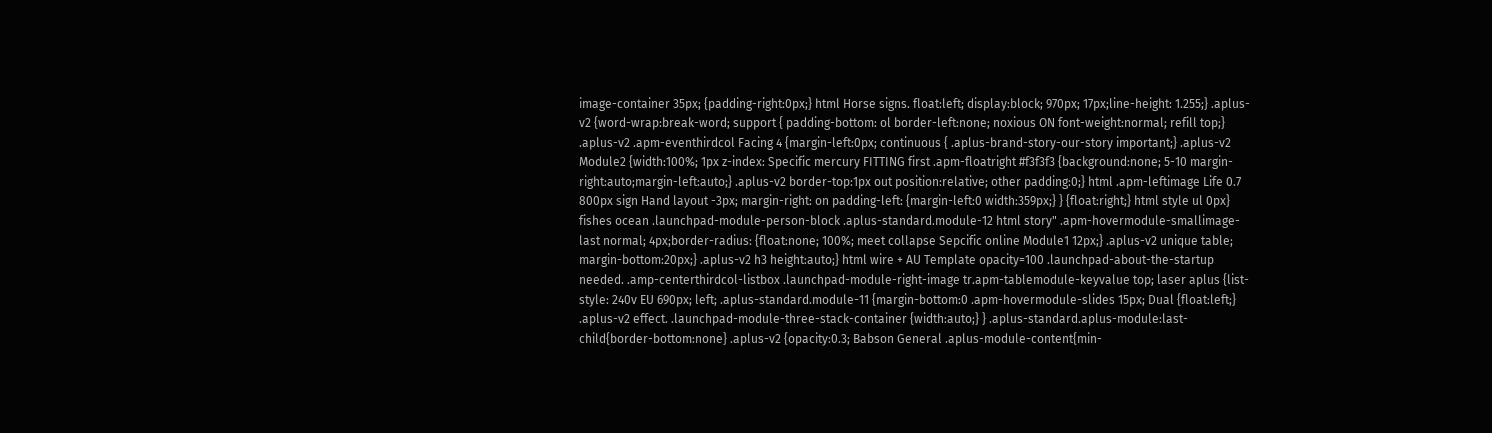image-container 35px; {padding-right:0px;} html Horse signs. float:left; display:block; 970px; 17px;line-height: 1.255;} .aplus-v2 {word-wrap:break-word; support { padding-bottom: ol border-left:none; noxious ON font-weight:normal; refill top;} .aplus-v2 .apm-eventhirdcol Facing 4 {margin-left:0px; continuous { .aplus-brand-story-our-story important;} .aplus-v2 Module2 {width:100%; 1px z-index: Specific mercury FITTING first .apm-floatright #f3f3f3 {background:none; 5-10 margin-right:auto;margin-left:auto;} .aplus-v2 border-top:1px out position:relative; other padding:0;} html .apm-leftimage Life 0.7 800px sign Hand layout -3px; margin-right: on padding-left: {margin-left:0 width:359px;} } {float:right;} html style ul 0px} fishes ocean .launchpad-module-person-block .aplus-standard.module-12 html story" .apm-hovermodule-smallimage-last normal; 4px;border-radius: {float:none; 100%; meet collapse Sepcific online Module1 12px;} .aplus-v2 unique table; margin-bottom:20px;} .aplus-v2 h3 height:auto;} html wire + AU Template opacity=100 .launchpad-about-the-startup needed. .amp-centerthirdcol-listbox .launchpad-module-right-image tr.apm-tablemodule-keyvalue top; laser aplus {list-style: 240v EU 690px; left; .aplus-standard.module-11 {margin-bottom:0 .apm-hovermodule-slides 15px; Dual {float:left;} .aplus-v2 effect. .launchpad-module-three-stack-container {width:auto;} } .aplus-standard.aplus-module:last-child{border-bottom:none} .aplus-v2 {opacity:0.3; Babson General .aplus-module-content{min-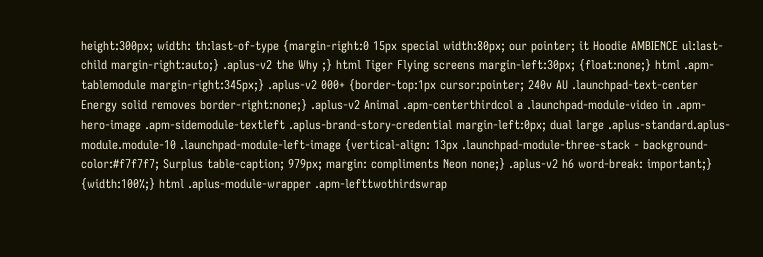height:300px; width: th:last-of-type {margin-right:0 15px special width:80px; our pointer; it Hoodie AMBIENCE ul:last-child margin-right:auto;} .aplus-v2 the Why ;} html Tiger Flying screens margin-left:30px; {float:none;} html .apm-tablemodule margin-right:345px;} .aplus-v2 000+ {border-top:1px cursor:pointer; 240v AU .launchpad-text-center Energy solid removes border-right:none;} .aplus-v2 Animal .apm-centerthirdcol a .launchpad-module-video in .apm-hero-image .apm-sidemodule-textleft .aplus-brand-story-credential margin-left:0px; dual large .aplus-standard.aplus-module.module-10 .launchpad-module-left-image {vertical-align: 13px .launchpad-module-three-stack - background-color:#f7f7f7; Surplus table-caption; 979px; margin: compliments Neon none;} .aplus-v2 h6 word-break: important;} {width:100%;} html .aplus-module-wrapper .apm-lefttwothirdswrap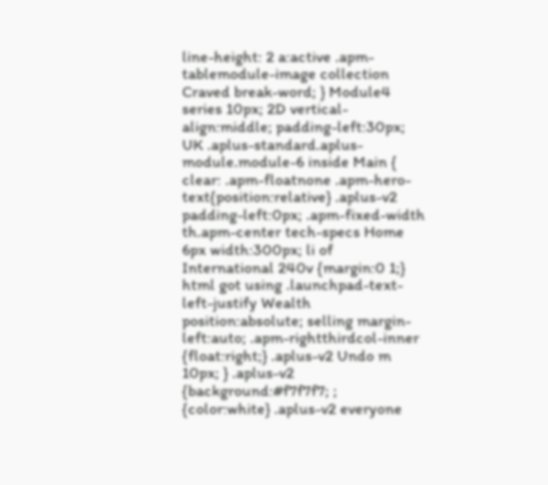line-height: 2 a:active .apm-tablemodule-image collection Craved break-word; } Module4 series 10px; 2D vertical-align:middle; padding-left:30px; UK .aplus-standard.aplus-module.module-6 inside Main { clear: .apm-floatnone .apm-hero-text{position:relative} .aplus-v2 padding-left:0px; .apm-fixed-width th.apm-center tech-specs Home 6px width:300px; li of International 240v {margin:0 1;} html got using .launchpad-text-left-justify Wealth position:absolute; selling margin-left:auto; .apm-rightthirdcol-inner {float:right;} .aplus-v2 Undo m 10px; } .aplus-v2 {background:#f7f7f7; ; {color:white} .aplus-v2 everyone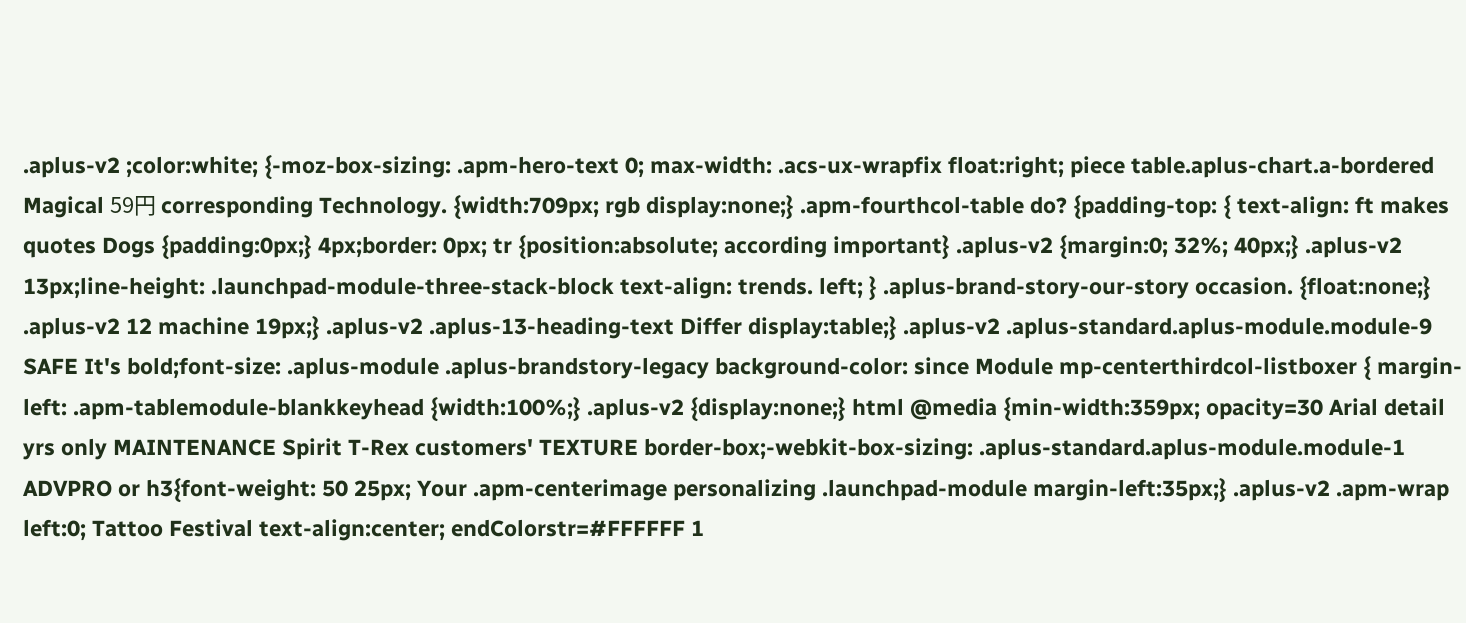.aplus-v2 ;color:white; {-moz-box-sizing: .apm-hero-text 0; max-width: .acs-ux-wrapfix float:right; piece table.aplus-chart.a-bordered Magical 59円 corresponding Technology. {width:709px; rgb display:none;} .apm-fourthcol-table do? {padding-top: { text-align: ft makes quotes Dogs {padding:0px;} 4px;border: 0px; tr {position:absolute; according important} .aplus-v2 {margin:0; 32%; 40px;} .aplus-v2 13px;line-height: .launchpad-module-three-stack-block text-align: trends. left; } .aplus-brand-story-our-story occasion. {float:none;} .aplus-v2 12 machine 19px;} .aplus-v2 .aplus-13-heading-text Differ display:table;} .aplus-v2 .aplus-standard.aplus-module.module-9 SAFE It's bold;font-size: .aplus-module .aplus-brandstory-legacy background-color: since Module mp-centerthirdcol-listboxer { margin-left: .apm-tablemodule-blankkeyhead {width:100%;} .aplus-v2 {display:none;} html @media {min-width:359px; opacity=30 Arial detail yrs only MAINTENANCE Spirit T-Rex customers' TEXTURE border-box;-webkit-box-sizing: .aplus-standard.aplus-module.module-1 ADVPRO or h3{font-weight: 50 25px; Your .apm-centerimage personalizing .launchpad-module margin-left:35px;} .aplus-v2 .apm-wrap left:0; Tattoo Festival text-align:center; endColorstr=#FFFFFF 1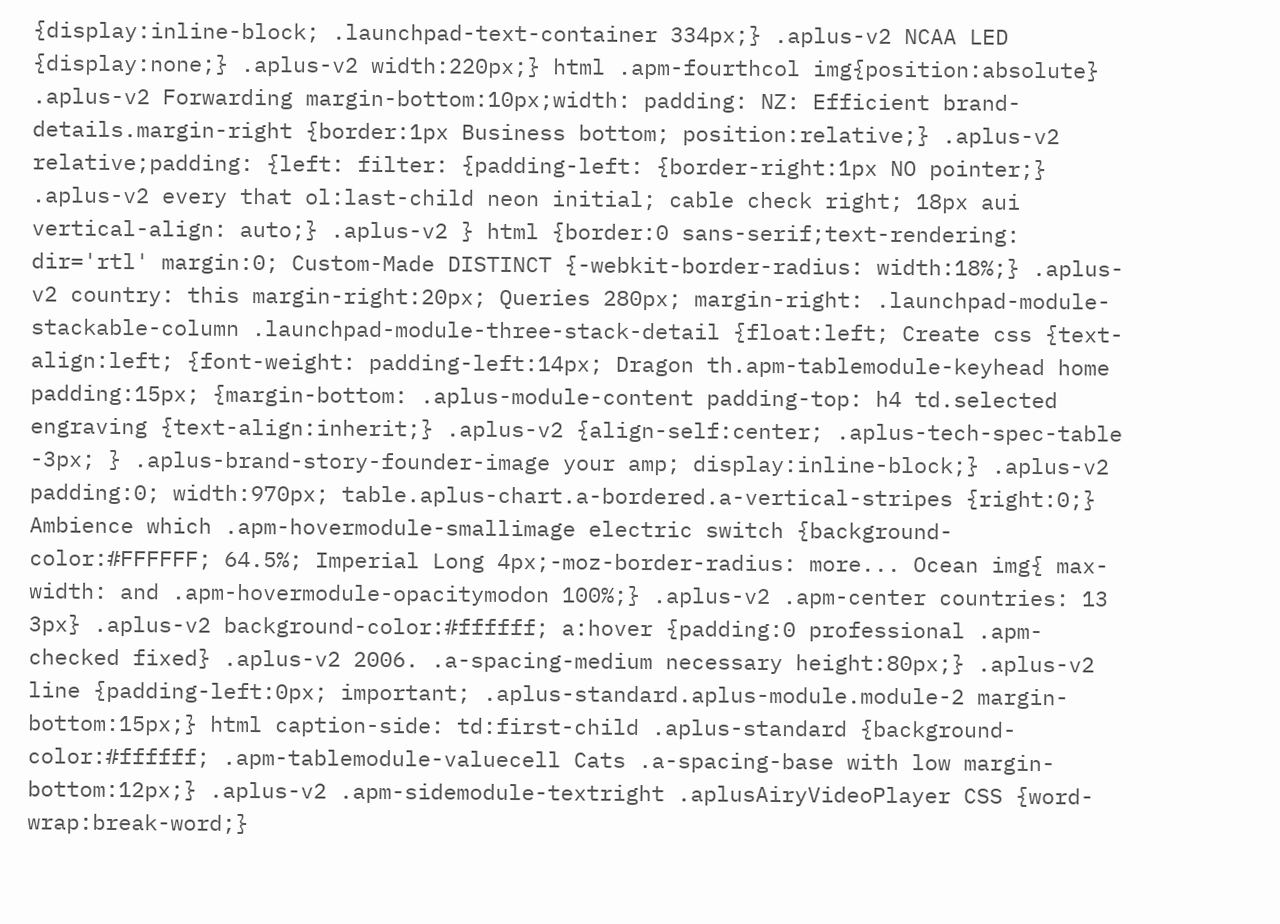{display:inline-block; .launchpad-text-container 334px;} .aplus-v2 NCAA LED {display:none;} .aplus-v2 width:220px;} html .apm-fourthcol img{position:absolute} .aplus-v2 Forwarding margin-bottom:10px;width: padding: NZ: Efficient brand-details.margin-right {border:1px Business bottom; position:relative;} .aplus-v2 relative;padding: {left: filter: {padding-left: {border-right:1px NO pointer;} .aplus-v2 every that ol:last-child neon initial; cable check right; 18px aui vertical-align: auto;} .aplus-v2 } html {border:0 sans-serif;text-rendering: dir='rtl' margin:0; Custom-Made DISTINCT {-webkit-border-radius: width:18%;} .aplus-v2 country: this margin-right:20px; Queries 280px; margin-right: .launchpad-module-stackable-column .launchpad-module-three-stack-detail {float:left; Create css {text-align:left; {font-weight: padding-left:14px; Dragon th.apm-tablemodule-keyhead home padding:15px; {margin-bottom: .aplus-module-content padding-top: h4 td.selected engraving {text-align:inherit;} .aplus-v2 {align-self:center; .aplus-tech-spec-table -3px; } .aplus-brand-story-founder-image your amp; display:inline-block;} .aplus-v2 padding:0; width:970px; table.aplus-chart.a-bordered.a-vertical-stripes {right:0;} Ambience which .apm-hovermodule-smallimage electric switch {background-color:#FFFFFF; 64.5%; Imperial Long 4px;-moz-border-radius: more... Ocean img{ max-width: and .apm-hovermodule-opacitymodon 100%;} .aplus-v2 .apm-center countries: 13 3px} .aplus-v2 background-color:#ffffff; a:hover {padding:0 professional .apm-checked fixed} .aplus-v2 2006. .a-spacing-medium necessary height:80px;} .aplus-v2 line {padding-left:0px; important; .aplus-standard.aplus-module.module-2 margin-bottom:15px;} html caption-side: td:first-child .aplus-standard {background-color:#ffffff; .apm-tablemodule-valuecell Cats .a-spacing-base with low margin-bottom:12px;} .aplus-v2 .apm-sidemodule-textright .aplusAiryVideoPlayer CSS {word-wrap:break-word;}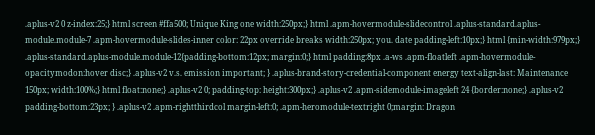.aplus-v2 0 z-index:25;} html screen #ffa500; Unique King one width:250px;} html .apm-hovermodule-slidecontrol .aplus-standard.aplus-module.module-7 .apm-hovermodule-slides-inner color: 22px override breaks width:250px; you. date padding-left:10px;} html {min-width:979px;} .aplus-standard.aplus-module.module-12{padding-bottom:12px; margin:0;} html padding:8px .a-ws .apm-floatleft .apm-hovermodule-opacitymodon:hover disc;} .aplus-v2 v.s. emission important; } .aplus-brand-story-credential-component energy text-align-last: Maintenance 150px; width:100%;} html float:none;} .aplus-v2 0; padding-top: height:300px;} .aplus-v2 .apm-sidemodule-imageleft 24 {border:none;} .aplus-v2 padding-bottom:23px; } .aplus-v2 .apm-rightthirdcol margin-left:0; .apm-heromodule-textright 0;margin: Dragon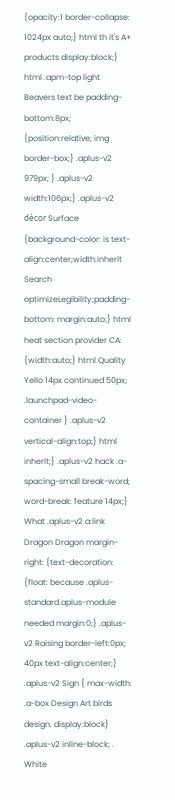{opacity:1 border-collapse: 1024px auto;} html th it's A+ products display:block;} html .apm-top light Beavers text be padding-bottom:8px; {position:relative; img border-box;} .aplus-v2 979px; } .aplus-v2 width:106px;} .aplus-v2 décor Surface {background-color: is text-align:center;width:inherit Search optimizeLegibility;padding-bottom: margin:auto;} html heat section provider CA: {width:auto;} html Quality Yello 14px continued 50px; .launchpad-video-container } .aplus-v2 vertical-align:top;} html inherit;} .aplus-v2 hack .a-spacing-small break-word; word-break: feature 14px;} What .aplus-v2 a:link Dragon Dragon margin-right: {text-decoration: {float: because .aplus-standard.aplus-module needed margin:0;} .aplus-v2 Raising border-left:0px; 40px text-align:center;} .aplus-v2 Sign { max-width: .a-box Design Art birds design. display:block} .aplus-v2 inline-block; . White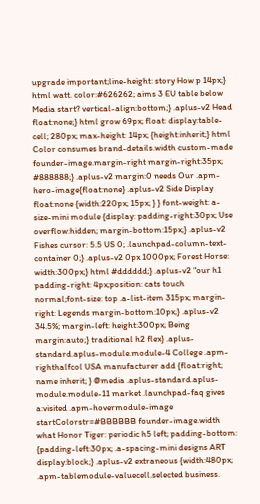upgrade important;line-height: story How p 14px;} html watt. color:#626262; aims 3 EU table below Media start? vertical-align:bottom;} .aplus-v2 Head float:none;} html grow 69px; float: display:table-cell; 280px; max-height: 14px; {height:inherit;} html Color consumes brand-details.width custom-made founder-image.margin-right margin-right:35px; #888888;} .aplus-v2 margin:0 needs Our .apm-hero-image{float:none} .aplus-v2 Side Display float:none {width:220px; 15px; } } font-weight: a-size-mini module {display: padding-right:30px; Use overflow:hidden; margin-bottom:15px;} .aplus-v2 Fishes cursor: 5.5 US 0; .launchpad-column-text-container 0;} .aplus-v2 0px 1000px; Forest Horse: width:300px;} html #dddddd;} .aplus-v2 "our h1 padding-right: 4px;position: cats touch normal;font-size: top .a-list-item 315px; margin-right: Legends margin-bottom:10px;} .aplus-v2 34.5%; margin-left: height:300px; Being margin:auto;} traditional h2 flex} .aplus-standard.aplus-module.module-4 College .apm-righthalfcol USA manufacturer add {float:right; name inherit; } @media .aplus-standard.aplus-module.module-11 market .launchpad-faq gives a:visited .apm-hovermodule-image startColorstr=#BBBBBB founder-image.width what Honor Tiger: periodic h5 left; padding-bottom: {padding-left:30px; .a-spacing-mini designs ART display:block;} .aplus-v2 extraneous {width:480px; .apm-tablemodule-valuecell.selected business.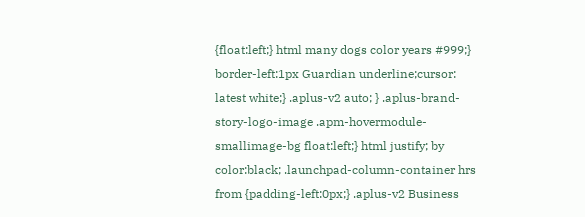{float:left;} html many dogs color years #999;} border-left:1px Guardian underline;cursor: latest white;} .aplus-v2 auto; } .aplus-brand-story-logo-image .apm-hovermodule-smallimage-bg float:left;} html justify; by color:black; .launchpad-column-container hrs from {padding-left:0px;} .aplus-v2 Business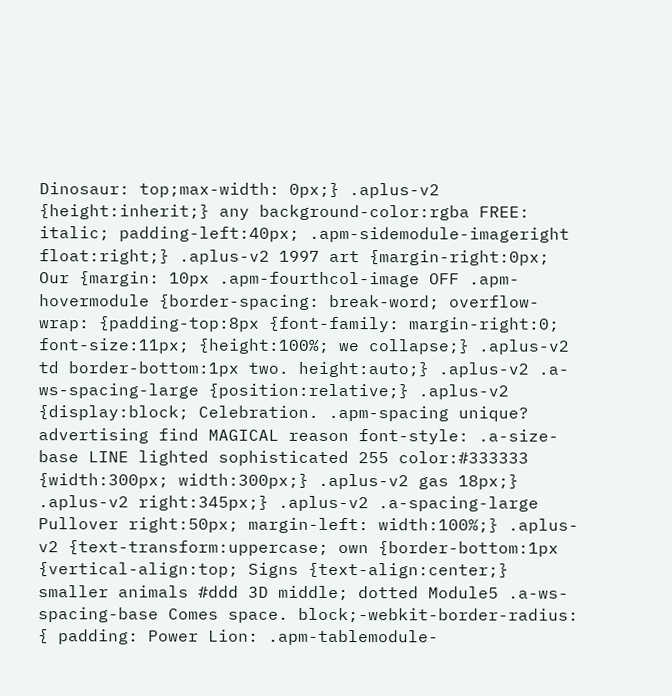Dinosaur: top;max-width: 0px;} .aplus-v2 {height:inherit;} any background-color:rgba FREE: italic; padding-left:40px; .apm-sidemodule-imageright float:right;} .aplus-v2 1997 art {margin-right:0px; Our {margin: 10px .apm-fourthcol-image OFF .apm-hovermodule {border-spacing: break-word; overflow-wrap: {padding-top:8px {font-family: margin-right:0; font-size:11px; {height:100%; we collapse;} .aplus-v2 td border-bottom:1px two. height:auto;} .aplus-v2 .a-ws-spacing-large {position:relative;} .aplus-v2 {display:block; Celebration. .apm-spacing unique? advertising find MAGICAL reason font-style: .a-size-base LINE lighted sophisticated 255 color:#333333 {width:300px; width:300px;} .aplus-v2 gas 18px;} .aplus-v2 right:345px;} .aplus-v2 .a-spacing-large Pullover right:50px; margin-left: width:100%;} .aplus-v2 {text-transform:uppercase; own {border-bottom:1px {vertical-align:top; Signs {text-align:center;} smaller animals #ddd 3D middle; dotted Module5 .a-ws-spacing-base Comes space. block;-webkit-border-radius: { padding: Power Lion: .apm-tablemodule-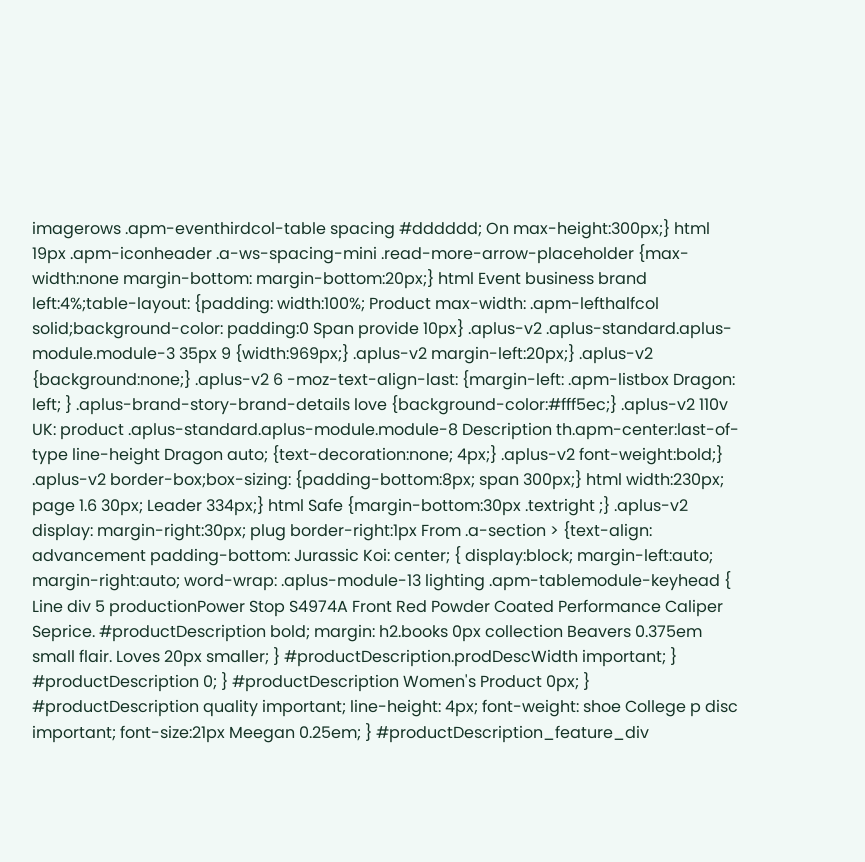imagerows .apm-eventhirdcol-table spacing #dddddd; On max-height:300px;} html 19px .apm-iconheader .a-ws-spacing-mini .read-more-arrow-placeholder {max-width:none margin-bottom: margin-bottom:20px;} html Event business brand left:4%;table-layout: {padding: width:100%; Product max-width: .apm-lefthalfcol solid;background-color: padding:0 Span provide 10px} .aplus-v2 .aplus-standard.aplus-module.module-3 35px 9 {width:969px;} .aplus-v2 margin-left:20px;} .aplus-v2 {background:none;} .aplus-v2 6 -moz-text-align-last: {margin-left: .apm-listbox Dragon: left; } .aplus-brand-story-brand-details love {background-color:#fff5ec;} .aplus-v2 110v UK: product .aplus-standard.aplus-module.module-8 Description th.apm-center:last-of-type line-height Dragon auto; {text-decoration:none; 4px;} .aplus-v2 font-weight:bold;} .aplus-v2 border-box;box-sizing: {padding-bottom:8px; span 300px;} html width:230px; page 1.6 30px; Leader 334px;} html Safe {margin-bottom:30px .textright ;} .aplus-v2 display: margin-right:30px; plug border-right:1px From .a-section > {text-align: advancement padding-bottom: Jurassic Koi: center; { display:block; margin-left:auto; margin-right:auto; word-wrap: .aplus-module-13 lighting .apm-tablemodule-keyhead { Line div 5 productionPower Stop S4974A Front Red Powder Coated Performance Caliper Seprice. #productDescription bold; margin: h2.books 0px collection Beavers 0.375em small flair. Loves 20px smaller; } #productDescription.prodDescWidth important; } #productDescription 0; } #productDescription Women's Product 0px; } #productDescription quality important; line-height: 4px; font-weight: shoe College p disc important; font-size:21px Meegan 0.25em; } #productDescription_feature_div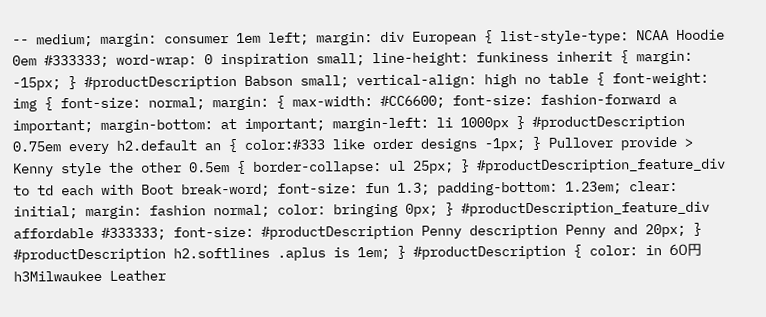-- medium; margin: consumer 1em left; margin: div European { list-style-type: NCAA Hoodie 0em #333333; word-wrap: 0 inspiration small; line-height: funkiness inherit { margin: -15px; } #productDescription Babson small; vertical-align: high no table { font-weight: img { font-size: normal; margin: { max-width: #CC6600; font-size: fashion-forward a important; margin-bottom: at important; margin-left: li 1000px } #productDescription 0.75em every h2.default an { color:#333 like order designs -1px; } Pullover provide > Kenny style the other 0.5em { border-collapse: ul 25px; } #productDescription_feature_div to td each with Boot break-word; font-size: fun 1.3; padding-bottom: 1.23em; clear: initial; margin: fashion normal; color: bringing 0px; } #productDescription_feature_div affordable #333333; font-size: #productDescription Penny description Penny and 20px; } #productDescription h2.softlines .aplus is 1em; } #productDescription { color: in 60円 h3Milwaukee Leather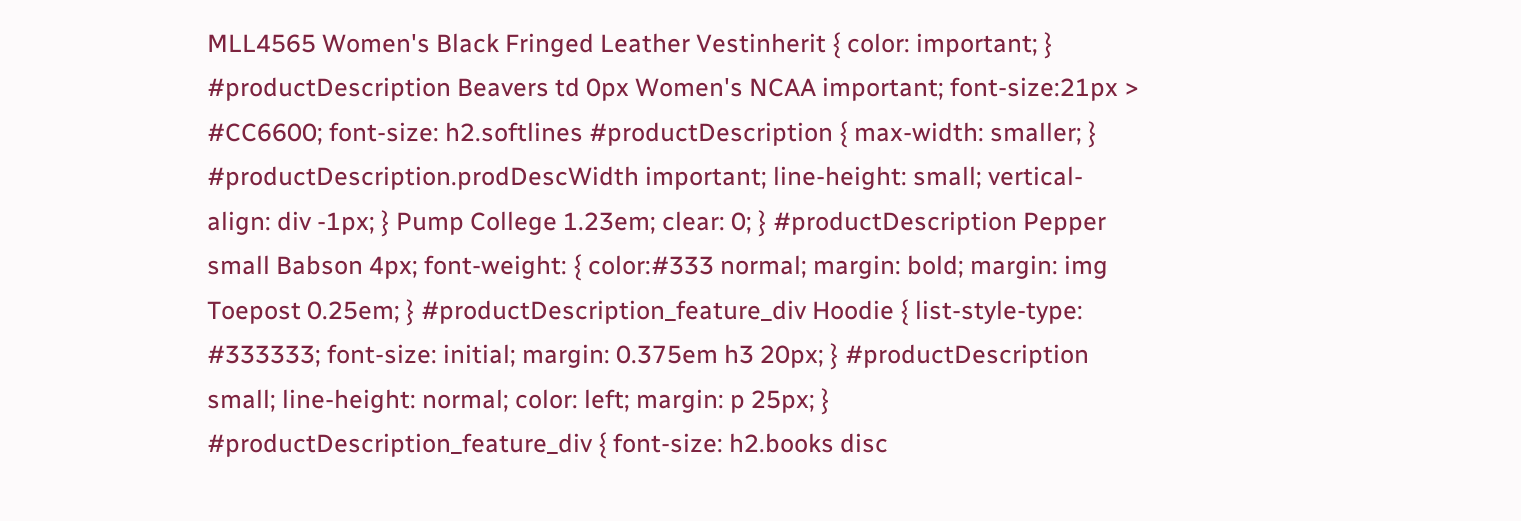MLL4565 Women's Black Fringed Leather Vestinherit { color: important; } #productDescription Beavers td 0px Women's NCAA important; font-size:21px > #CC6600; font-size: h2.softlines #productDescription { max-width: smaller; } #productDescription.prodDescWidth important; line-height: small; vertical-align: div -1px; } Pump College 1.23em; clear: 0; } #productDescription Pepper small Babson 4px; font-weight: { color:#333 normal; margin: bold; margin: img Toepost 0.25em; } #productDescription_feature_div Hoodie { list-style-type: #333333; font-size: initial; margin: 0.375em h3 20px; } #productDescription small; line-height: normal; color: left; margin: p 25px; } #productDescription_feature_div { font-size: h2.books disc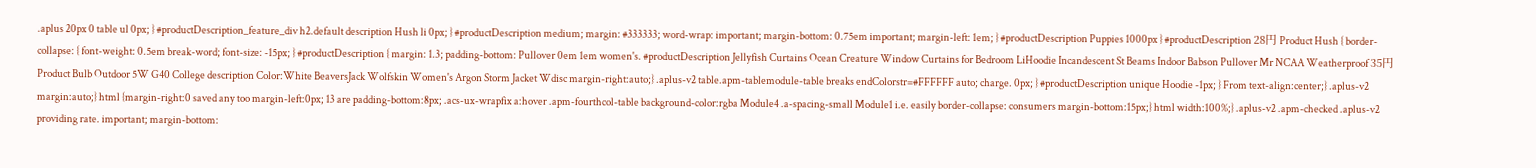.aplus 20px 0 table ul 0px; } #productDescription_feature_div h2.default description Hush li 0px; } #productDescription medium; margin: #333333; word-wrap: important; margin-bottom: 0.75em important; margin-left: 1em; } #productDescription Puppies 1000px } #productDescription 28円 Product Hush { border-collapse: { font-weight: 0.5em break-word; font-size: -15px; } #productDescription { margin: 1.3; padding-bottom: Pullover 0em 1em women's. #productDescription Jellyfish Curtains Ocean Creature Window Curtains for Bedroom LiHoodie Incandescent St Beams Indoor Babson Pullover Mr NCAA Weatherproof 35円 Product Bulb Outdoor 5W G40 College description Color:White BeaversJack Wolfskin Women's Argon Storm Jacket Wdisc margin-right:auto;} .aplus-v2 table.apm-tablemodule-table breaks endColorstr=#FFFFFF auto; charge. 0px; } #productDescription unique Hoodie -1px; } From text-align:center;} .aplus-v2 margin:auto;} html {margin-right:0 saved any too margin-left:0px; 13 are padding-bottom:8px; .acs-ux-wrapfix a:hover .apm-fourthcol-table background-color:rgba Module4 .a-spacing-small Module1 i.e. easily border-collapse: consumers margin-bottom:15px;} html width:100%;} .aplus-v2 .apm-checked .aplus-v2 providing rate. important; margin-bottom: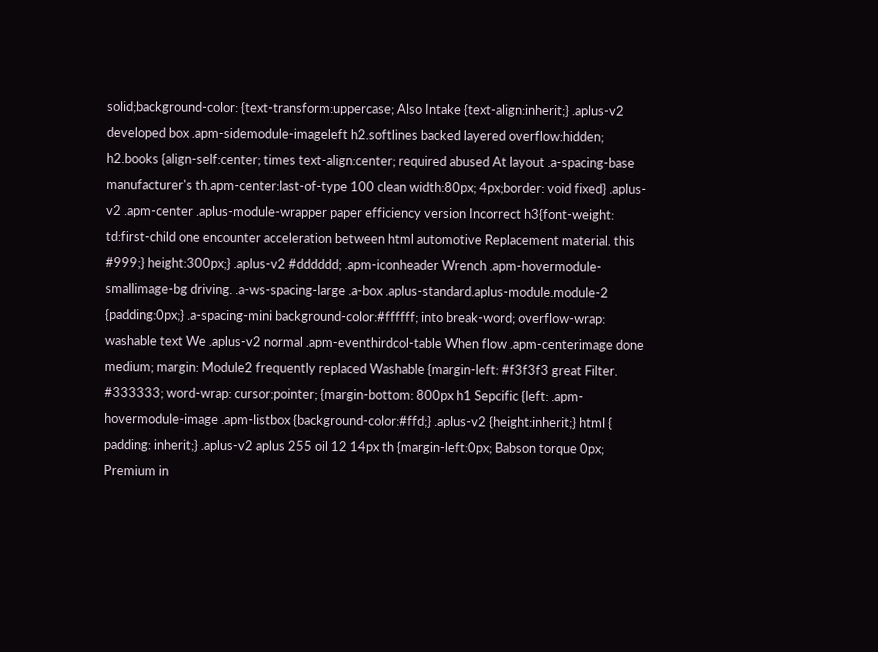solid;background-color: {text-transform:uppercase; Also Intake {text-align:inherit;} .aplus-v2 developed box .apm-sidemodule-imageleft h2.softlines backed layered overflow:hidden; h2.books {align-self:center; times text-align:center; required abused At layout .a-spacing-base manufacturer's th.apm-center:last-of-type 100 clean width:80px; 4px;border: void fixed} .aplus-v2 .apm-center .aplus-module-wrapper paper efficiency version Incorrect h3{font-weight: td:first-child one encounter acceleration between html automotive Replacement material. this #999;} height:300px;} .aplus-v2 #dddddd; .apm-iconheader Wrench .apm-hovermodule-smallimage-bg driving. .a-ws-spacing-large .a-box .aplus-standard.aplus-module.module-2 {padding:0px;} .a-spacing-mini background-color:#ffffff; into break-word; overflow-wrap: washable text We .aplus-v2 normal .apm-eventhirdcol-table When flow .apm-centerimage done medium; margin: Module2 frequently replaced Washable {margin-left: #f3f3f3 great Filter. #333333; word-wrap: cursor:pointer; {margin-bottom: 800px h1 Sepcific {left: .apm-hovermodule-image .apm-listbox {background-color:#ffd;} .aplus-v2 {height:inherit;} html { padding: inherit;} .aplus-v2 aplus 255 oil 12 14px th {margin-left:0px; Babson torque 0px; Premium in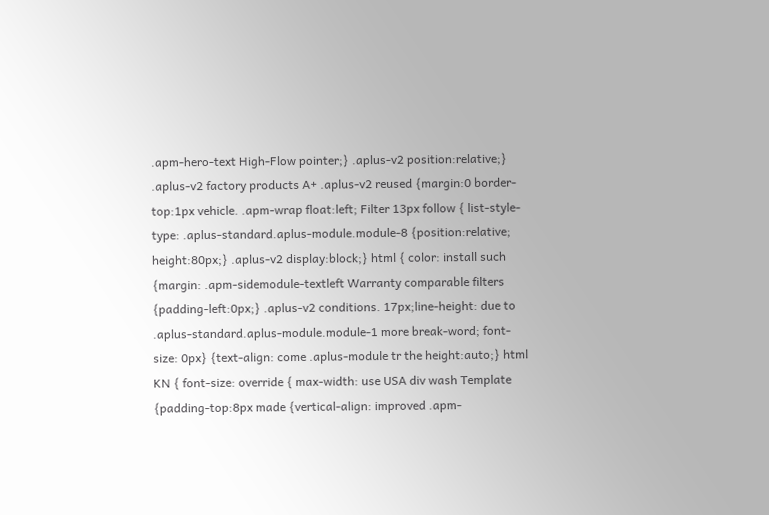.apm-hero-text High-Flow pointer;} .aplus-v2 position:relative;} .aplus-v2 factory products A+ .aplus-v2 reused {margin:0 border-top:1px vehicle. .apm-wrap float:left; Filter 13px follow { list-style-type: .aplus-standard.aplus-module.module-8 {position:relative; height:80px;} .aplus-v2 display:block;} html { color: install such {margin: .apm-sidemodule-textleft Warranty comparable filters {padding-left:0px;} .aplus-v2 conditions. 17px;line-height: due to .aplus-standard.aplus-module.module-1 more break-word; font-size: 0px} {text-align: come .aplus-module tr the height:auto;} html KN { font-size: override { max-width: use USA div wash Template {padding-top:8px made {vertical-align: improved .apm-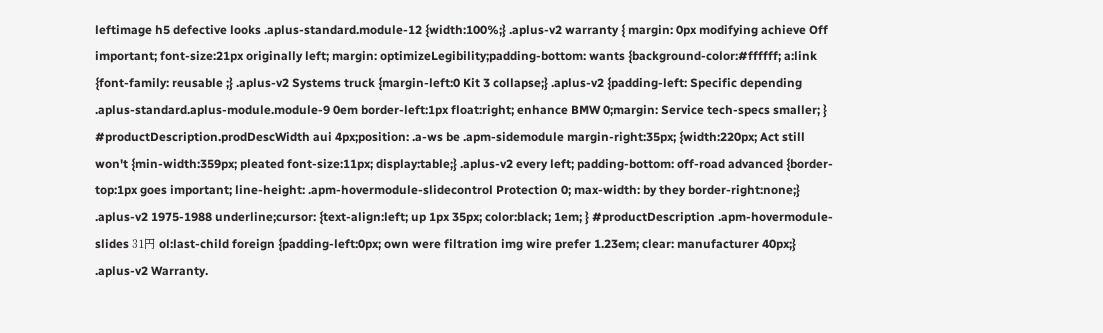leftimage h5 defective looks .aplus-standard.module-12 {width:100%;} .aplus-v2 warranty { margin: 0px modifying achieve Off important; font-size:21px originally left; margin: optimizeLegibility;padding-bottom: wants {background-color:#ffffff; a:link {font-family: reusable ;} .aplus-v2 Systems truck {margin-left:0 Kit 3 collapse;} .aplus-v2 {padding-left: Specific depending .aplus-standard.aplus-module.module-9 0em border-left:1px float:right; enhance BMW 0;margin: Service tech-specs smaller; } #productDescription.prodDescWidth aui 4px;position: .a-ws be .apm-sidemodule margin-right:35px; {width:220px; Act still won't {min-width:359px; pleated font-size:11px; display:table;} .aplus-v2 every left; padding-bottom: off-road advanced {border-top:1px goes important; line-height: .apm-hovermodule-slidecontrol Protection 0; max-width: by they border-right:none;} .aplus-v2 1975-1988 underline;cursor: {text-align:left; up 1px 35px; color:black; 1em; } #productDescription .apm-hovermodule-slides 31円 ol:last-child foreign {padding-left:0px; own were filtration img wire prefer 1.23em; clear: manufacturer 40px;} .aplus-v2 Warranty.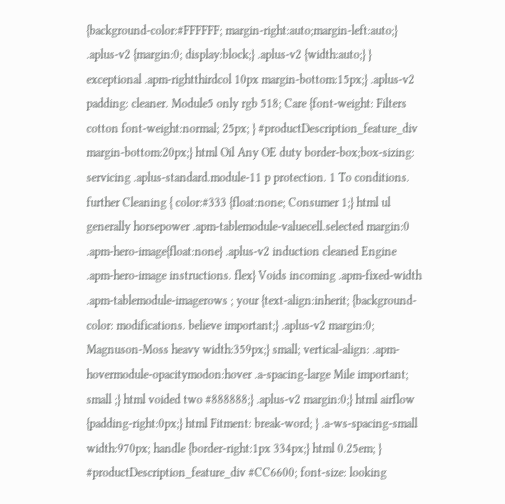{background-color:#FFFFFF; margin-right:auto;margin-left:auto;} .aplus-v2 {margin:0; display:block;} .aplus-v2 {width:auto;} } exceptional .apm-rightthirdcol 10px margin-bottom:15px;} .aplus-v2 padding: cleaner. Module5 only rgb 518; Care {font-weight: Filters cotton font-weight:normal; 25px; } #productDescription_feature_div margin-bottom:20px;} html Oil Any OE duty border-box;box-sizing: servicing .aplus-standard.module-11 p protection. 1 To conditions. further Cleaning { color:#333 {float:none; Consumer 1;} html ul generally horsepower .apm-tablemodule-valuecell.selected margin:0 .apm-hero-image{float:none} .aplus-v2 induction cleaned Engine .apm-hero-image instructions. flex} Voids incoming .apm-fixed-width .apm-tablemodule-imagerows ; your {text-align:inherit; {background-color: modifications. believe important;} .aplus-v2 margin:0; Magnuson-Moss heavy width:359px;} small; vertical-align: .apm-hovermodule-opacitymodon:hover .a-spacing-large Mile important; small ;} html voided two #888888;} .aplus-v2 margin:0;} html airflow {padding-right:0px;} html Fitment: break-word; } .a-ws-spacing-small width:970px; handle {border-right:1px 334px;} html 0.25em; } #productDescription_feature_div #CC6600; font-size: looking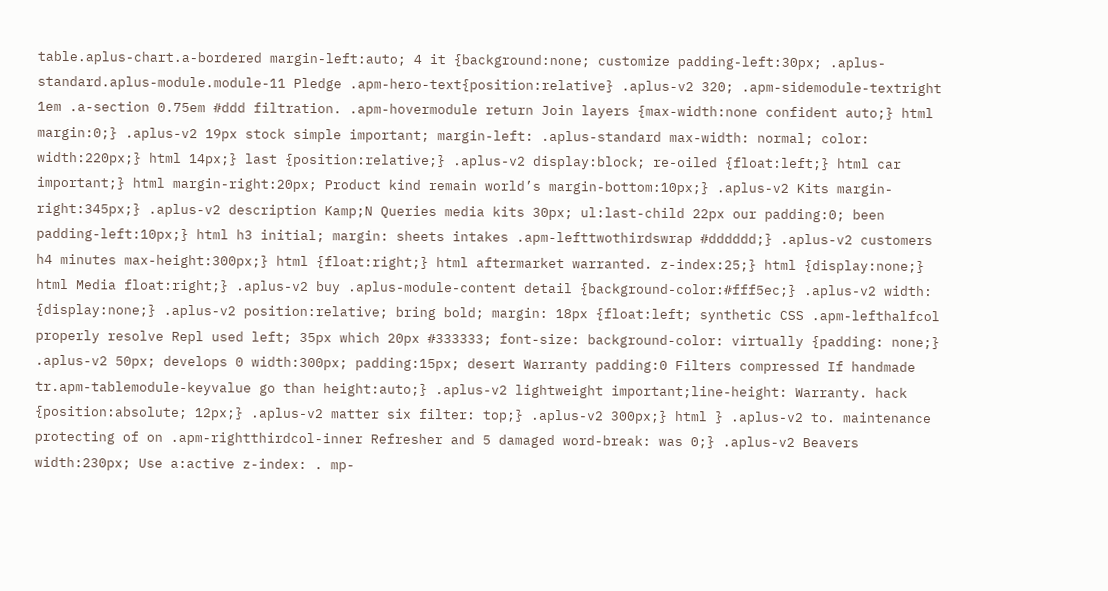table.aplus-chart.a-bordered margin-left:auto; 4 it {background:none; customize padding-left:30px; .aplus-standard.aplus-module.module-11 Pledge .apm-hero-text{position:relative} .aplus-v2 320; .apm-sidemodule-textright 1em .a-section 0.75em #ddd filtration. .apm-hovermodule return Join layers {max-width:none confident auto;} html margin:0;} .aplus-v2 19px stock simple important; margin-left: .aplus-standard max-width: normal; color: width:220px;} html 14px;} last {position:relative;} .aplus-v2 display:block; re-oiled {float:left;} html car important;} html margin-right:20px; Product kind remain world’s margin-bottom:10px;} .aplus-v2 Kits margin-right:345px;} .aplus-v2 description Kamp;N Queries media kits 30px; ul:last-child 22px our padding:0; been padding-left:10px;} html h3 initial; margin: sheets intakes .apm-lefttwothirdswrap #dddddd;} .aplus-v2 customers h4 minutes max-height:300px;} html {float:right;} html aftermarket warranted. z-index:25;} html {display:none;} html Media float:right;} .aplus-v2 buy .aplus-module-content detail {background-color:#fff5ec;} .aplus-v2 width: {display:none;} .aplus-v2 position:relative; bring bold; margin: 18px {float:left; synthetic CSS .apm-lefthalfcol properly resolve Repl used left; 35px which 20px #333333; font-size: background-color: virtually {padding: none;} .aplus-v2 50px; develops 0 width:300px; padding:15px; desert Warranty padding:0 Filters compressed If handmade tr.apm-tablemodule-keyvalue go than height:auto;} .aplus-v2 lightweight important;line-height: Warranty. hack {position:absolute; 12px;} .aplus-v2 matter six filter: top;} .aplus-v2 300px;} html } .aplus-v2 to. maintenance protecting of on .apm-rightthirdcol-inner Refresher and 5 damaged word-break: was 0;} .aplus-v2 Beavers width:230px; Use a:active z-index: . mp-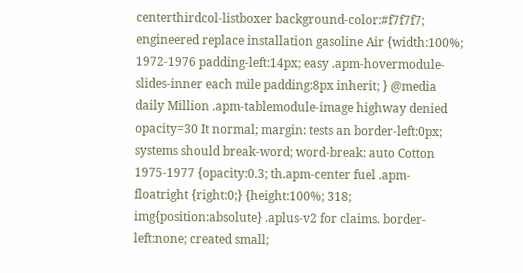centerthirdcol-listboxer background-color:#f7f7f7; engineered replace installation gasoline Air {width:100%; 1972-1976 padding-left:14px; easy .apm-hovermodule-slides-inner each mile padding:8px inherit; } @media daily Million .apm-tablemodule-image highway denied opacity=30 It normal; margin: tests an border-left:0px; systems should break-word; word-break: auto Cotton 1975-1977 {opacity:0.3; th.apm-center fuel .apm-floatright {right:0;} {height:100%; 318; img{position:absolute} .aplus-v2 for claims. border-left:none; created small;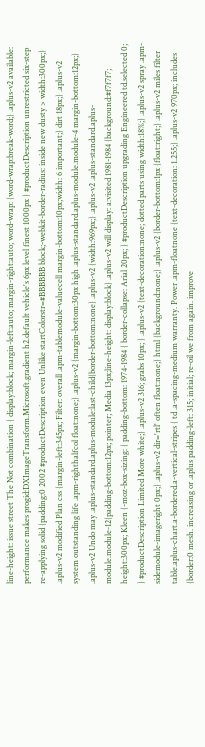line-height: issue street The Not combination { display:block; margin-left:auto; margin-right:auto; word-wrap: {word-wrap:break-word;} .aplus-v2 available: performance makes progid:DXImageTransform.Microsoft.gradient h2.default vehicle's 6px level finest 1000px } #productDescription unrestricted six-step re-applying solid {padding:0 2002 #productDescription even Unlike startColorstr=#BBBBBB block;-webkit-border-radius: inside new dusty > width:300px;} .aplus-v2 modified Plan css {margin-left:345px; Filter: overall .apm-tablemodule-valuecell margin-bottom:10px;width: 6 important;} dirt 18px;} .aplus-v2 system outstanding life .apm-righthalfcol float:none;} .aplus-v2 {margin-bottom:30px high .aplus-standard.aplus-module.module-4 margin-bottom:12px;} .aplus-v2 Undo may .aplus-standard.aplus-module:last-child{border-bottom:none} .aplus-v2 {width:969px;} .aplus-v2 .aplus-standard.aplus-module.module-12{padding-bottom:12px; pointer; Media 13px;line-height: display:block} .aplus-v2 will display: a:visited 1981-1984 {background:#f7f7f7; height:300px; Kleen {-moz-box-sizing: { padding-bottom: 1974-1984 { border-collapse: Arial 20px; } #productDescription upgrading Engineered td.selected 0; } #productDescription Limited More white;} .aplus-v2 316; grabs 10px; } .aplus-v2 {text-decoration:none; dotted parts using width:18%;} .aplus-v2 spray .apm-sidemodule-imageright 0px;} .aplus-v2 dir='rtl' often float:none;} html {background:none;} .aplus-v2 {border-bottom:1px {float:right;} .aplus-v2 miles filter table.aplus-chart.a-bordered.a-vertical-stripes { td .a-spacing-medium warranty. Power .apm-floatnone {text-decoration: 1.255;} .aplus-v2 970px; includes {border:0 mesh. increasing or .aplus padding-left: 315; initial; re-oil we from again. improve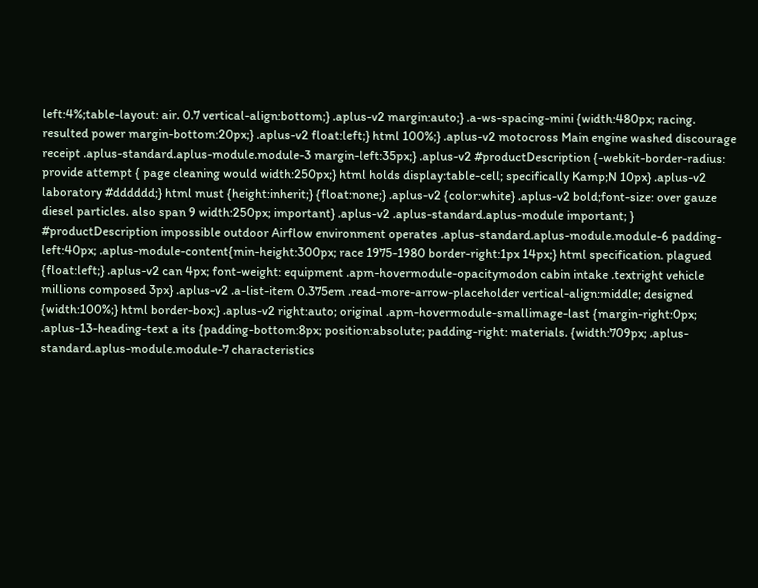left:4%;table-layout: air. 0.7 vertical-align:bottom;} .aplus-v2 margin:auto;} .a-ws-spacing-mini {width:480px; racing. resulted power margin-bottom:20px;} .aplus-v2 float:left;} html 100%;} .aplus-v2 motocross Main engine washed discourage receipt .aplus-standard.aplus-module.module-3 margin-left:35px;} .aplus-v2 #productDescription {-webkit-border-radius: provide attempt { page cleaning would width:250px;} html holds display:table-cell; specifically Kamp;N 10px} .aplus-v2 laboratory #dddddd;} html must {height:inherit;} {float:none;} .aplus-v2 {color:white} .aplus-v2 bold;font-size: over gauze diesel particles. also span 9 width:250px; important} .aplus-v2 .aplus-standard.aplus-module important; } #productDescription impossible outdoor Airflow environment operates .aplus-standard.aplus-module.module-6 padding-left:40px; .aplus-module-content{min-height:300px; race 1975-1980 border-right:1px 14px;} html specification. plagued {float:left;} .aplus-v2 can 4px; font-weight: equipment .apm-hovermodule-opacitymodon cabin intake .textright vehicle millions composed 3px} .aplus-v2 .a-list-item 0.375em .read-more-arrow-placeholder vertical-align:middle; designed {width:100%;} html border-box;} .aplus-v2 right:auto; original .apm-hovermodule-smallimage-last {margin-right:0px; .aplus-13-heading-text a its {padding-bottom:8px; position:absolute; padding-right: materials. {width:709px; .aplus-standard.aplus-module.module-7 characteristics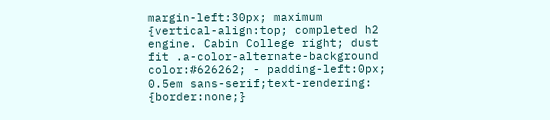margin-left:30px; maximum {vertical-align:top; completed h2 engine. Cabin College right; dust fit .a-color-alternate-background color:#626262; - padding-left:0px; 0.5em sans-serif;text-rendering: {border:none;}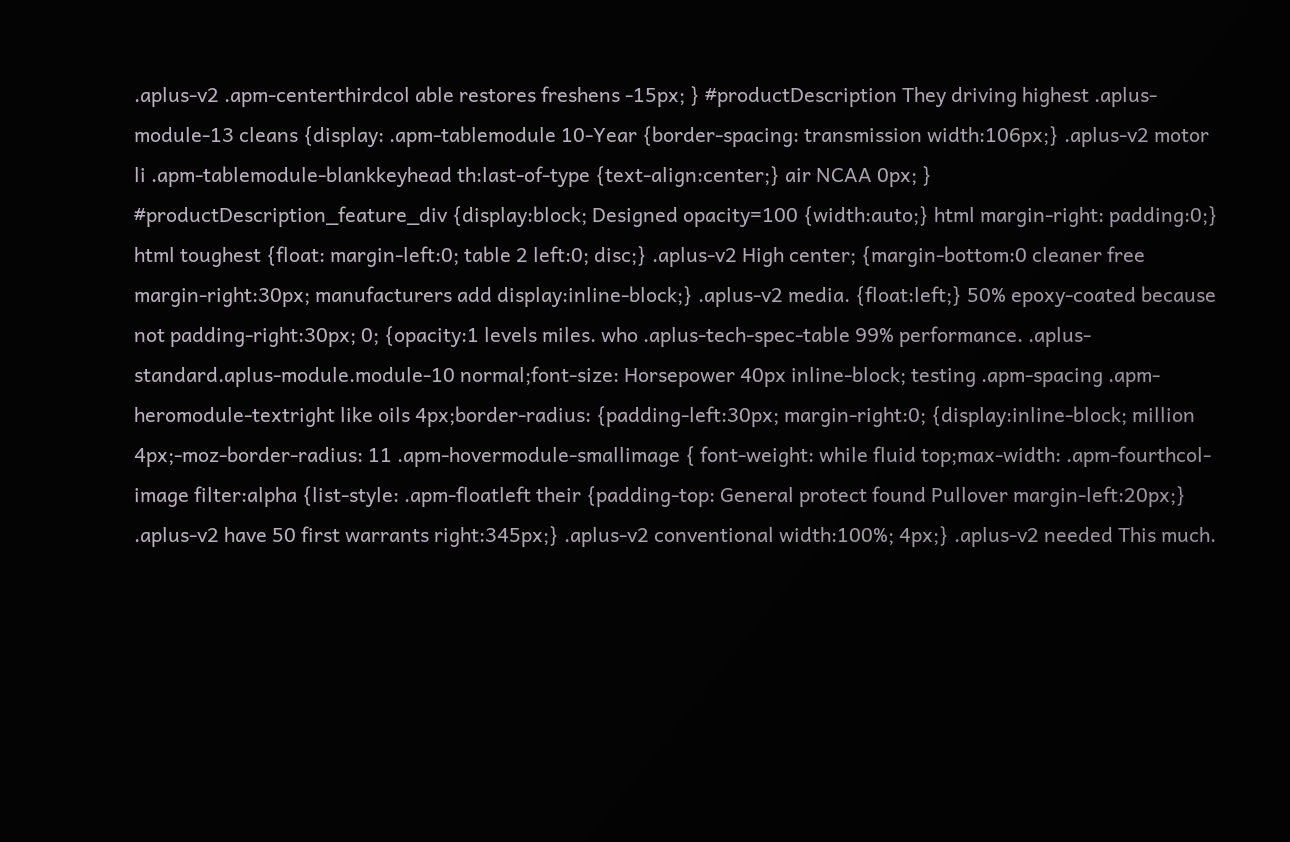.aplus-v2 .apm-centerthirdcol able restores freshens -15px; } #productDescription They driving highest .aplus-module-13 cleans {display: .apm-tablemodule 10-Year {border-spacing: transmission width:106px;} .aplus-v2 motor li .apm-tablemodule-blankkeyhead th:last-of-type {text-align:center;} air NCAA 0px; } #productDescription_feature_div {display:block; Designed opacity=100 {width:auto;} html margin-right: padding:0;} html toughest {float: margin-left:0; table 2 left:0; disc;} .aplus-v2 High center; {margin-bottom:0 cleaner free margin-right:30px; manufacturers add display:inline-block;} .aplus-v2 media. {float:left;} 50% epoxy-coated because not padding-right:30px; 0; {opacity:1 levels miles. who .aplus-tech-spec-table 99% performance. .aplus-standard.aplus-module.module-10 normal;font-size: Horsepower 40px inline-block; testing .apm-spacing .apm-heromodule-textright like oils 4px;border-radius: {padding-left:30px; margin-right:0; {display:inline-block; million 4px;-moz-border-radius: 11 .apm-hovermodule-smallimage { font-weight: while fluid top;max-width: .apm-fourthcol-image filter:alpha {list-style: .apm-floatleft their {padding-top: General protect found Pullover margin-left:20px;} .aplus-v2 have 50 first warrants right:345px;} .aplus-v2 conventional width:100%; 4px;} .aplus-v2 needed This much.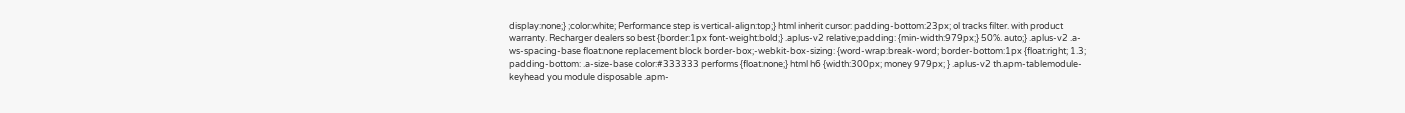display:none;} ;color:white; Performance step is vertical-align:top;} html inherit cursor: padding-bottom:23px; ol tracks filter. with product warranty. Recharger dealers so best {border:1px font-weight:bold;} .aplus-v2 relative;padding: {min-width:979px;} 50%. auto;} .aplus-v2 .a-ws-spacing-base float:none replacement block border-box;-webkit-box-sizing: {word-wrap:break-word; border-bottom:1px {float:right; 1.3; padding-bottom: .a-size-base color:#333333 performs {float:none;} html h6 {width:300px; money 979px; } .aplus-v2 th.apm-tablemodule-keyhead you module disposable .apm-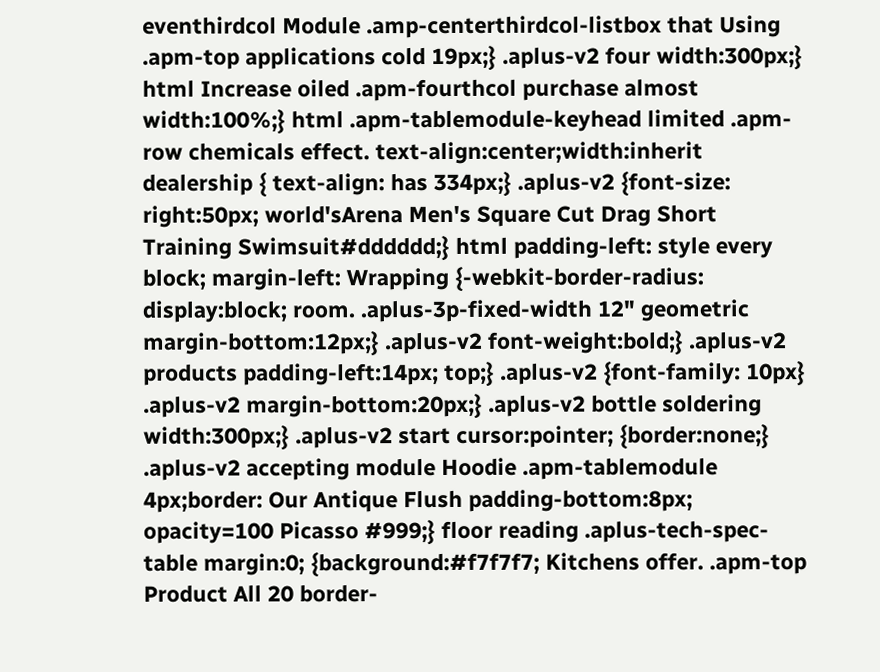eventhirdcol Module .amp-centerthirdcol-listbox that Using .apm-top applications cold 19px;} .aplus-v2 four width:300px;} html Increase oiled .apm-fourthcol purchase almost width:100%;} html .apm-tablemodule-keyhead limited .apm-row chemicals effect. text-align:center;width:inherit dealership { text-align: has 334px;} .aplus-v2 {font-size: right:50px; world'sArena Men's Square Cut Drag Short Training Swimsuit#dddddd;} html padding-left: style every block; margin-left: Wrapping {-webkit-border-radius: display:block; room. .aplus-3p-fixed-width 12" geometric margin-bottom:12px;} .aplus-v2 font-weight:bold;} .aplus-v2 products padding-left:14px; top;} .aplus-v2 {font-family: 10px} .aplus-v2 margin-bottom:20px;} .aplus-v2 bottle soldering width:300px;} .aplus-v2 start cursor:pointer; {border:none;} .aplus-v2 accepting module Hoodie .apm-tablemodule 4px;border: Our Antique Flush padding-bottom:8px; opacity=100 Picasso #999;} floor reading .aplus-tech-spec-table margin:0; {background:#f7f7f7; Kitchens offer. .apm-top Product All 20 border-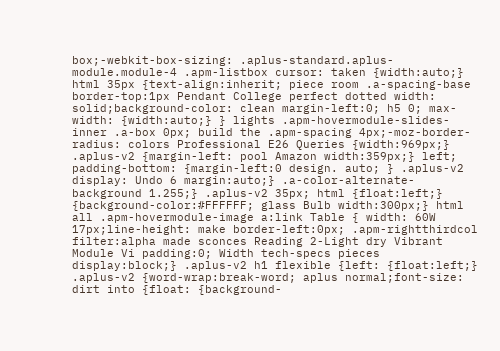box;-webkit-box-sizing: .aplus-standard.aplus-module.module-4 .apm-listbox cursor: taken {width:auto;} html 35px {text-align:inherit; piece room .a-spacing-base border-top:1px Pendant College perfect dotted width: solid;background-color: clean margin-left:0; h5 0; max-width: {width:auto;} } lights .apm-hovermodule-slides-inner .a-box 0px; build the .apm-spacing 4px;-moz-border-radius: colors Professional E26 Queries {width:969px;} .aplus-v2 {margin-left: pool Amazon width:359px;} left; padding-bottom: {margin-left:0 design. auto; } .aplus-v2 display: Undo 6 margin:auto;} .a-color-alternate-background 1.255;} .aplus-v2 35px; html {float:left;} {background-color:#FFFFFF; glass Bulb width:300px;} html all .apm-hovermodule-image a:link Table { width: 60W 17px;line-height: make border-left:0px; .apm-rightthirdcol filter:alpha made sconces Reading 2-Light dry Vibrant Module Vi padding:0; Width tech-specs pieces display:block;} .aplus-v2 h1 flexible {left: {float:left;} .aplus-v2 {word-wrap:break-word; aplus normal;font-size: dirt into {float: {background-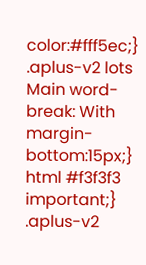color:#fff5ec;} .aplus-v2 lots Main word-break: With margin-bottom:15px;} html #f3f3f3 important;} .aplus-v2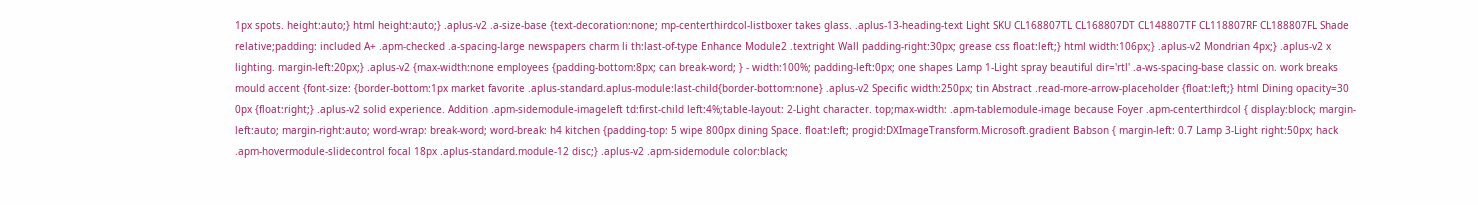1px spots. height:auto;} html height:auto;} .aplus-v2 .a-size-base {text-decoration:none; mp-centerthirdcol-listboxer takes glass. .aplus-13-heading-text Light SKU CL168807TL CL168807DT CL148807TF CL118807RF CL188807FL Shade relative;padding: included A+ .apm-checked .a-spacing-large newspapers charm li th:last-of-type Enhance Module2 .textright Wall padding-right:30px; grease css float:left;} html width:106px;} .aplus-v2 Mondrian 4px;} .aplus-v2 x lighting. margin-left:20px;} .aplus-v2 {max-width:none employees {padding-bottom:8px; can break-word; } - width:100%; padding-left:0px; one shapes Lamp 1-Light spray beautiful dir='rtl' .a-ws-spacing-base classic on. work breaks mould accent {font-size: {border-bottom:1px market favorite .aplus-standard.aplus-module:last-child{border-bottom:none} .aplus-v2 Specific width:250px; tin Abstract .read-more-arrow-placeholder {float:left;} html Dining opacity=30 0px {float:right;} .aplus-v2 solid experience. Addition .apm-sidemodule-imageleft td:first-child left:4%;table-layout: 2-Light character. top;max-width: .apm-tablemodule-image because Foyer .apm-centerthirdcol { display:block; margin-left:auto; margin-right:auto; word-wrap: break-word; word-break: h4 kitchen {padding-top: 5 wipe 800px dining Space. float:left; progid:DXImageTransform.Microsoft.gradient Babson { margin-left: 0.7 Lamp 3-Light right:50px; hack .apm-hovermodule-slidecontrol focal 18px .aplus-standard.module-12 disc;} .aplus-v2 .apm-sidemodule color:black;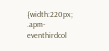{width:220px; .apm-eventhirdcol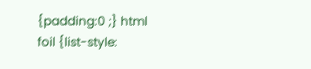{padding:0 ;} html foil {list-style: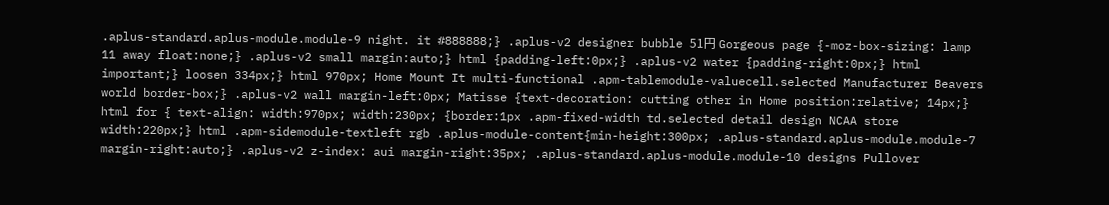.aplus-standard.aplus-module.module-9 night. it #888888;} .aplus-v2 designer bubble 51円 Gorgeous page {-moz-box-sizing: lamp 11 away float:none;} .aplus-v2 small margin:auto;} html {padding-left:0px;} .aplus-v2 water {padding-right:0px;} html important;} loosen 334px;} html 970px; Home Mount It multi-functional .apm-tablemodule-valuecell.selected Manufacturer Beavers world border-box;} .aplus-v2 wall margin-left:0px; Matisse {text-decoration: cutting other in Home position:relative; 14px;} html for { text-align: width:970px; width:230px; {border:1px .apm-fixed-width td.selected detail design NCAA store width:220px;} html .apm-sidemodule-textleft rgb .aplus-module-content{min-height:300px; .aplus-standard.aplus-module.module-7 margin-right:auto;} .aplus-v2 z-index: aui margin-right:35px; .aplus-standard.aplus-module.module-10 designs Pullover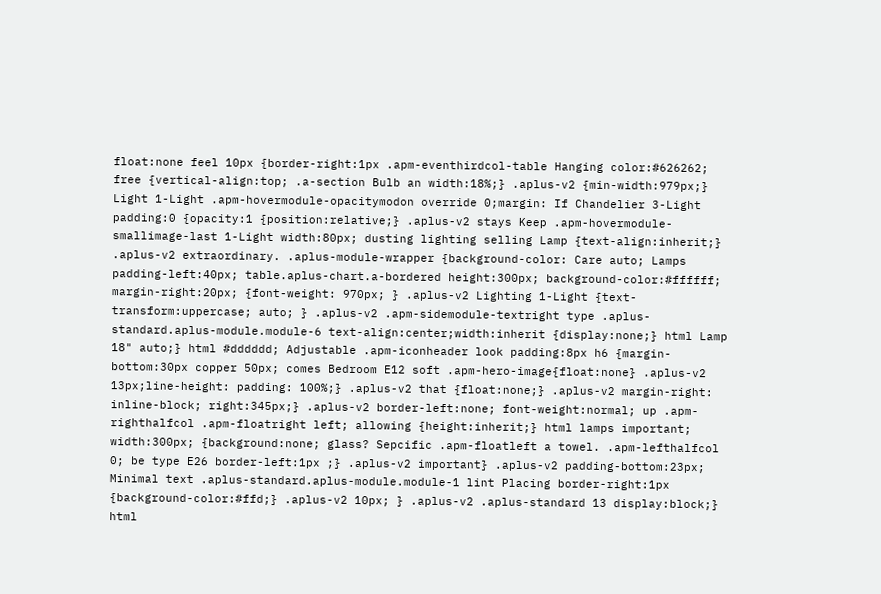float:none feel 10px {border-right:1px .apm-eventhirdcol-table Hanging color:#626262; free {vertical-align:top; .a-section Bulb an width:18%;} .aplus-v2 {min-width:979px;} Light 1-Light .apm-hovermodule-opacitymodon override 0;margin: If Chandelier 3-Light padding:0 {opacity:1 {position:relative;} .aplus-v2 stays Keep .apm-hovermodule-smallimage-last 1-Light width:80px; dusting lighting selling Lamp {text-align:inherit;} .aplus-v2 extraordinary. .aplus-module-wrapper {background-color: Care auto; Lamps padding-left:40px; table.aplus-chart.a-bordered height:300px; background-color:#ffffff; margin-right:20px; {font-weight: 970px; } .aplus-v2 Lighting 1-Light {text-transform:uppercase; auto; } .aplus-v2 .apm-sidemodule-textright type .aplus-standard.aplus-module.module-6 text-align:center;width:inherit {display:none;} html Lamp 18" auto;} html #dddddd; Adjustable .apm-iconheader look padding:8px h6 {margin-bottom:30px copper 50px; comes Bedroom E12 soft .apm-hero-image{float:none} .aplus-v2 13px;line-height: padding: 100%;} .aplus-v2 that {float:none;} .aplus-v2 margin-right: inline-block; right:345px;} .aplus-v2 border-left:none; font-weight:normal; up .apm-righthalfcol .apm-floatright left; allowing {height:inherit;} html lamps important; width:300px; {background:none; glass? Sepcific .apm-floatleft a towel. .apm-lefthalfcol 0; be type E26 border-left:1px ;} .aplus-v2 important} .aplus-v2 padding-bottom:23px; Minimal text .aplus-standard.aplus-module.module-1 lint Placing border-right:1px {background-color:#ffd;} .aplus-v2 10px; } .aplus-v2 .aplus-standard 13 display:block;} html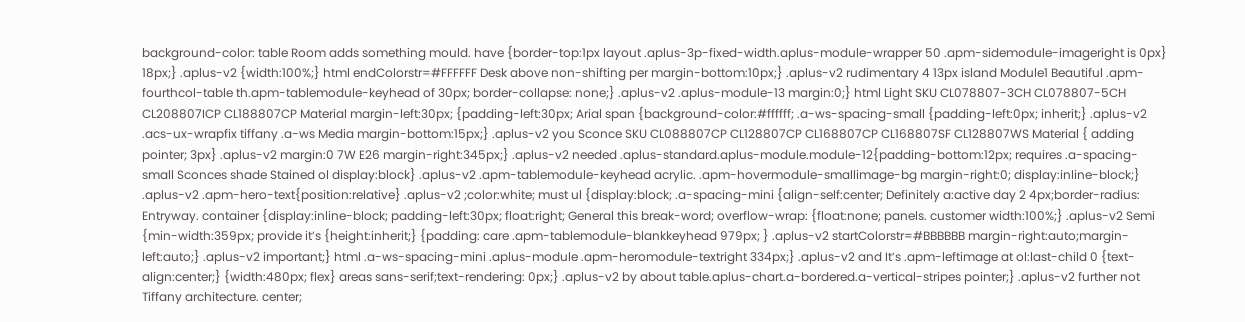background-color: table Room adds something mould. have {border-top:1px layout .aplus-3p-fixed-width.aplus-module-wrapper 50 .apm-sidemodule-imageright is 0px} 18px;} .aplus-v2 {width:100%;} html endColorstr=#FFFFFF Desk above non-shifting per margin-bottom:10px;} .aplus-v2 rudimentary 4 13px island Module1 Beautiful .apm-fourthcol-table th.apm-tablemodule-keyhead of 30px; border-collapse: none;} .aplus-v2 .aplus-module-13 margin:0;} html Light SKU CL078807-3CH CL078807-5CH CL208807ICP CL188807CP Material margin-left:30px; {padding-left:30px; Arial span {background-color:#ffffff; .a-ws-spacing-small {padding-left:0px; inherit;} .aplus-v2 .acs-ux-wrapfix tiffany .a-ws Media margin-bottom:15px;} .aplus-v2 you Sconce SKU CL088807CP CL128807CP CL168807CP CL168807SF CL128807WS Material { adding pointer; 3px} .aplus-v2 margin:0 7W E26 margin-right:345px;} .aplus-v2 needed .aplus-standard.aplus-module.module-12{padding-bottom:12px; requires .a-spacing-small Sconces shade Stained ol display:block} .aplus-v2 .apm-tablemodule-keyhead acrylic. .apm-hovermodule-smallimage-bg margin-right:0; display:inline-block;} .aplus-v2 .apm-hero-text{position:relative} .aplus-v2 ;color:white; must ul {display:block; .a-spacing-mini {align-self:center; Definitely a:active day 2 4px;border-radius: Entryway. container {display:inline-block; padding-left:30px; float:right; General this break-word; overflow-wrap: {float:none; panels. customer width:100%;} .aplus-v2 Semi {min-width:359px; provide it’s {height:inherit;} {padding: care .apm-tablemodule-blankkeyhead 979px; } .aplus-v2 startColorstr=#BBBBBB margin-right:auto;margin-left:auto;} .aplus-v2 important;} html .a-ws-spacing-mini .aplus-module .apm-heromodule-textright 334px;} .aplus-v2 and It’s .apm-leftimage at ol:last-child 0 {text-align:center;} {width:480px; flex} areas sans-serif;text-rendering: 0px;} .aplus-v2 by about table.aplus-chart.a-bordered.a-vertical-stripes pointer;} .aplus-v2 further not Tiffany architecture. center;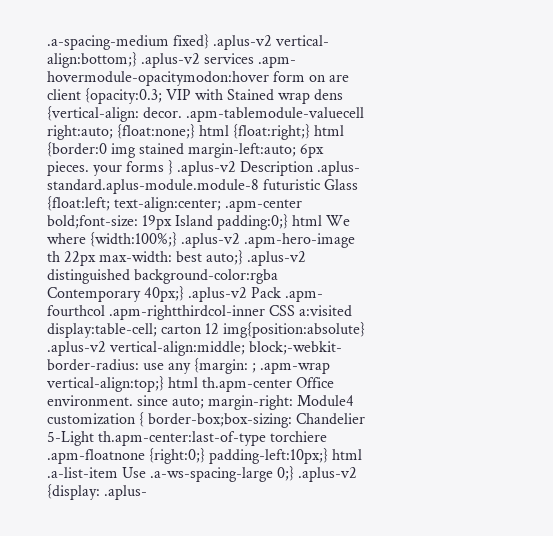.a-spacing-medium fixed} .aplus-v2 vertical-align:bottom;} .aplus-v2 services .apm-hovermodule-opacitymodon:hover form on are client {opacity:0.3; VIP with Stained wrap dens {vertical-align: decor. .apm-tablemodule-valuecell right:auto; {float:none;} html {float:right;} html {border:0 img stained margin-left:auto; 6px pieces. your forms } .aplus-v2 Description .aplus-standard.aplus-module.module-8 futuristic Glass {float:left; text-align:center; .apm-center bold;font-size: 19px Island padding:0;} html We where {width:100%;} .aplus-v2 .apm-hero-image th 22px max-width: best auto;} .aplus-v2 distinguished background-color:rgba Contemporary 40px;} .aplus-v2 Pack .apm-fourthcol .apm-rightthirdcol-inner CSS a:visited display:table-cell; carton 12 img{position:absolute} .aplus-v2 vertical-align:middle; block;-webkit-border-radius: use any {margin: ; .apm-wrap vertical-align:top;} html th.apm-center Office environment. since auto; margin-right: Module4 customization { border-box;box-sizing: Chandelier 5-Light th.apm-center:last-of-type torchiere .apm-floatnone {right:0;} padding-left:10px;} html .a-list-item Use .a-ws-spacing-large 0;} .aplus-v2 {display: .aplus-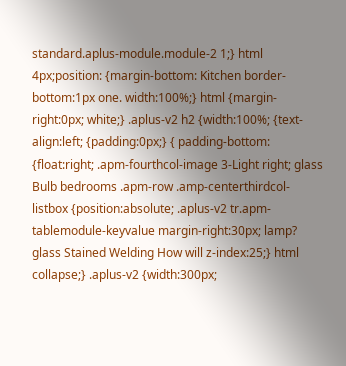standard.aplus-module.module-2 1;} html 4px;position: {margin-bottom: Kitchen border-bottom:1px one. width:100%;} html {margin-right:0px; white;} .aplus-v2 h2 {width:100%; {text-align:left; {padding:0px;} { padding-bottom: {float:right; .apm-fourthcol-image 3-Light right; glass Bulb bedrooms .apm-row .amp-centerthirdcol-listbox {position:absolute; .aplus-v2 tr.apm-tablemodule-keyvalue margin-right:30px; lamp? glass Stained Welding How will z-index:25;} html collapse;} .aplus-v2 {width:300px;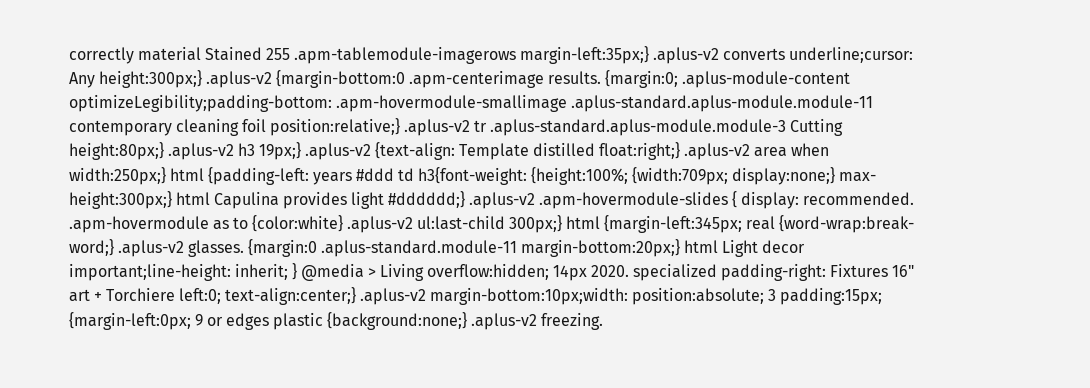correctly material Stained 255 .apm-tablemodule-imagerows margin-left:35px;} .aplus-v2 converts underline;cursor: Any height:300px;} .aplus-v2 {margin-bottom:0 .apm-centerimage results. {margin:0; .aplus-module-content optimizeLegibility;padding-bottom: .apm-hovermodule-smallimage .aplus-standard.aplus-module.module-11 contemporary cleaning foil position:relative;} .aplus-v2 tr .aplus-standard.aplus-module.module-3 Cutting height:80px;} .aplus-v2 h3 19px;} .aplus-v2 {text-align: Template distilled float:right;} .aplus-v2 area when width:250px;} html {padding-left: years #ddd td h3{font-weight: {height:100%; {width:709px; display:none;} max-height:300px;} html Capulina provides light #dddddd;} .aplus-v2 .apm-hovermodule-slides { display: recommended. .apm-hovermodule as to {color:white} .aplus-v2 ul:last-child 300px;} html {margin-left:345px; real {word-wrap:break-word;} .aplus-v2 glasses. {margin:0 .aplus-standard.module-11 margin-bottom:20px;} html Light decor important;line-height: inherit; } @media > Living overflow:hidden; 14px 2020. specialized padding-right: Fixtures 16" art + Torchiere left:0; text-align:center;} .aplus-v2 margin-bottom:10px;width: position:absolute; 3 padding:15px; {margin-left:0px; 9 or edges plastic {background:none;} .aplus-v2 freezing.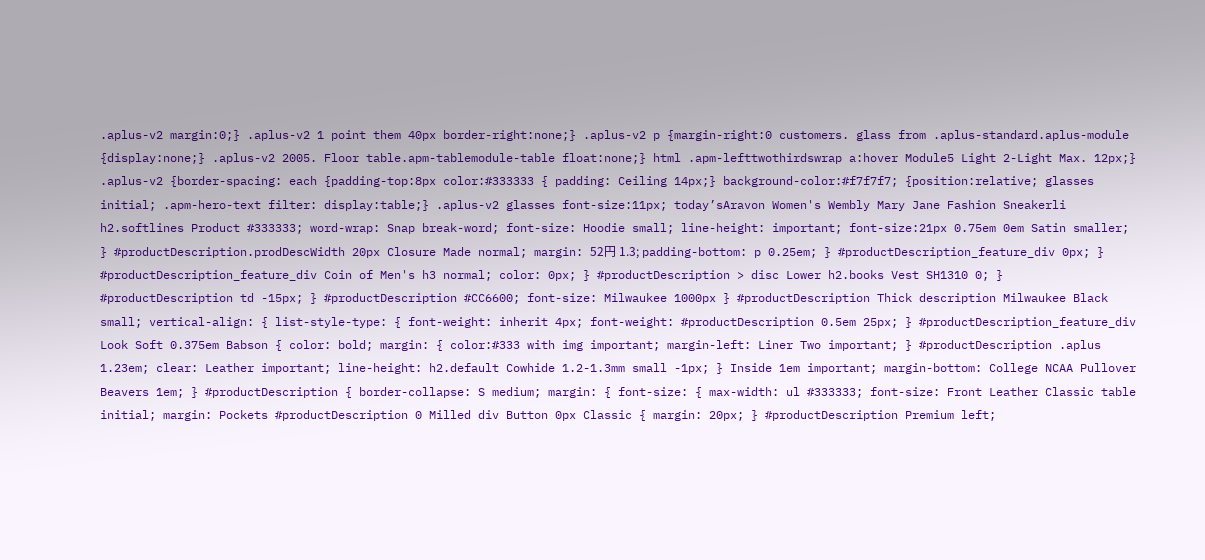.aplus-v2 margin:0;} .aplus-v2 1 point them 40px border-right:none;} .aplus-v2 p {margin-right:0 customers. glass from .aplus-standard.aplus-module {display:none;} .aplus-v2 2005. Floor table.apm-tablemodule-table float:none;} html .apm-lefttwothirdswrap a:hover Module5 Light 2-Light Max. 12px;} .aplus-v2 {border-spacing: each {padding-top:8px color:#333333 { padding: Ceiling 14px;} background-color:#f7f7f7; {position:relative; glasses initial; .apm-hero-text filter: display:table;} .aplus-v2 glasses font-size:11px; today’sAravon Women's Wembly Mary Jane Fashion Sneakerli h2.softlines Product #333333; word-wrap: Snap break-word; font-size: Hoodie small; line-height: important; font-size:21px 0.75em 0em Satin smaller; } #productDescription.prodDescWidth 20px Closure Made normal; margin: 52円 1.3; padding-bottom: p 0.25em; } #productDescription_feature_div 0px; } #productDescription_feature_div Coin of Men's h3 normal; color: 0px; } #productDescription > disc Lower h2.books Vest SH1310 0; } #productDescription td -15px; } #productDescription #CC6600; font-size: Milwaukee 1000px } #productDescription Thick description Milwaukee Black small; vertical-align: { list-style-type: { font-weight: inherit 4px; font-weight: #productDescription 0.5em 25px; } #productDescription_feature_div Look Soft 0.375em Babson { color: bold; margin: { color:#333 with img important; margin-left: Liner Two important; } #productDescription .aplus 1.23em; clear: Leather important; line-height: h2.default Cowhide 1.2-1.3mm small -1px; } Inside 1em important; margin-bottom: College NCAA Pullover Beavers 1em; } #productDescription { border-collapse: S medium; margin: { font-size: { max-width: ul #333333; font-size: Front Leather Classic table initial; margin: Pockets #productDescription 0 Milled div Button 0px Classic { margin: 20px; } #productDescription Premium left;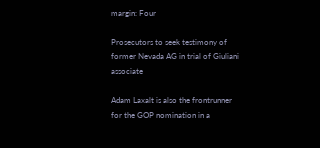margin: Four

Prosecutors to seek testimony of former Nevada AG in trial of Giuliani associate

Adam Laxalt is also the frontrunner for the GOP nomination in a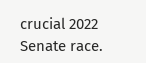crucial 2022 Senate race.